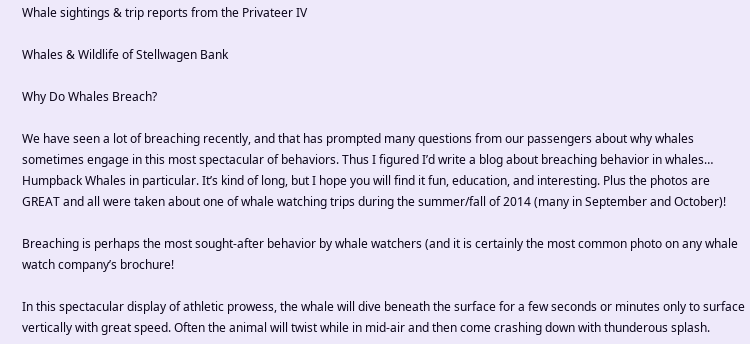Whale sightings & trip reports from the Privateer IV

Whales & Wildlife of Stellwagen Bank

Why Do Whales Breach?

We have seen a lot of breaching recently, and that has prompted many questions from our passengers about why whales sometimes engage in this most spectacular of behaviors. Thus I figured I’d write a blog about breaching behavior in whales… Humpback Whales in particular. It’s kind of long, but I hope you will find it fun, education, and interesting. Plus the photos are GREAT and all were taken about one of whale watching trips during the summer/fall of 2014 (many in September and October)!

Breaching is perhaps the most sought-after behavior by whale watchers (and it is certainly the most common photo on any whale watch company’s brochure!

In this spectacular display of athletic prowess, the whale will dive beneath the surface for a few seconds or minutes only to surface vertically with great speed. Often the animal will twist while in mid-air and then come crashing down with thunderous splash.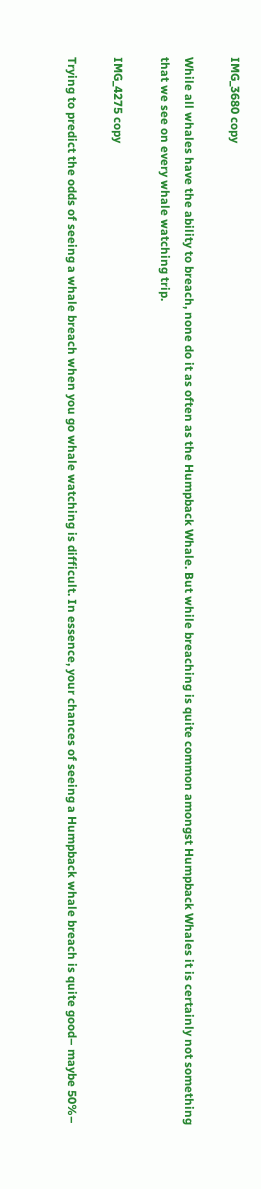IMG_3680 copy

While all whales have the ability to breach, none do it as often as the Humpback Whale. But while breaching is quite common amongst Humpback Whales it is certainly not something that we see on every whale watching trip.

IMG_4275 copy

Trying to predict the odds of seeing a whale breach when you go whale watching is difficult. In essence, your chances of seeing a Humpback whale breach is quite good– maybe 50%–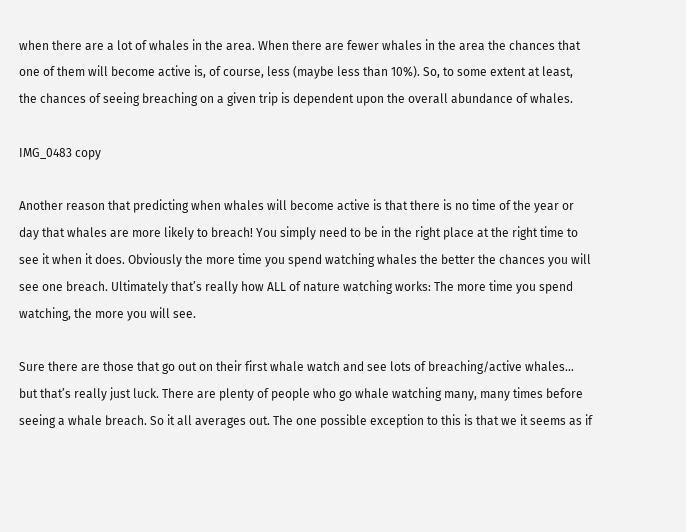when there are a lot of whales in the area. When there are fewer whales in the area the chances that one of them will become active is, of course, less (maybe less than 10%). So, to some extent at least, the chances of seeing breaching on a given trip is dependent upon the overall abundance of whales.

IMG_0483 copy

Another reason that predicting when whales will become active is that there is no time of the year or day that whales are more likely to breach! You simply need to be in the right place at the right time to see it when it does. Obviously the more time you spend watching whales the better the chances you will see one breach. Ultimately that’s really how ALL of nature watching works: The more time you spend watching, the more you will see.

Sure there are those that go out on their first whale watch and see lots of breaching/active whales… but that’s really just luck. There are plenty of people who go whale watching many, many times before seeing a whale breach. So it all averages out. The one possible exception to this is that we it seems as if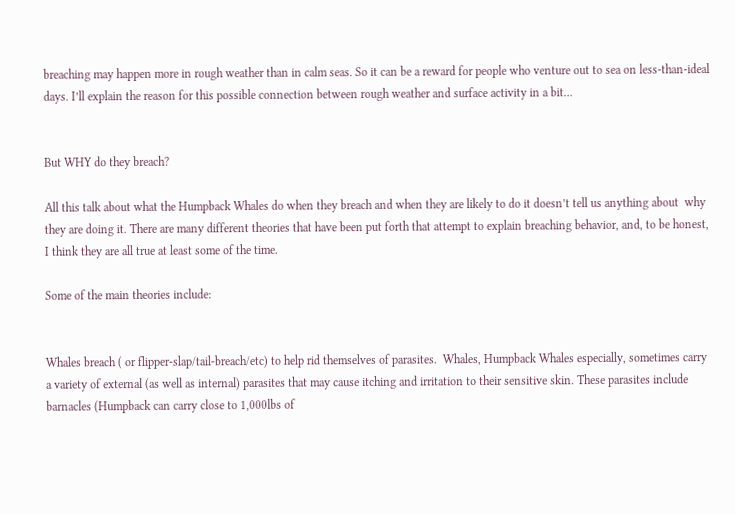breaching may happen more in rough weather than in calm seas. So it can be a reward for people who venture out to sea on less-than-ideal days. I’ll explain the reason for this possible connection between rough weather and surface activity in a bit…


But WHY do they breach?

All this talk about what the Humpback Whales do when they breach and when they are likely to do it doesn’t tell us anything about  why they are doing it. There are many different theories that have been put forth that attempt to explain breaching behavior, and, to be honest, I think they are all true at least some of the time.

Some of the main theories include:


Whales breach ( or flipper-slap/tail-breach/etc) to help rid themselves of parasites.  Whales, Humpback Whales especially, sometimes carry a variety of external (as well as internal) parasites that may cause itching and irritation to their sensitive skin. These parasites include barnacles (Humpback can carry close to 1,000lbs of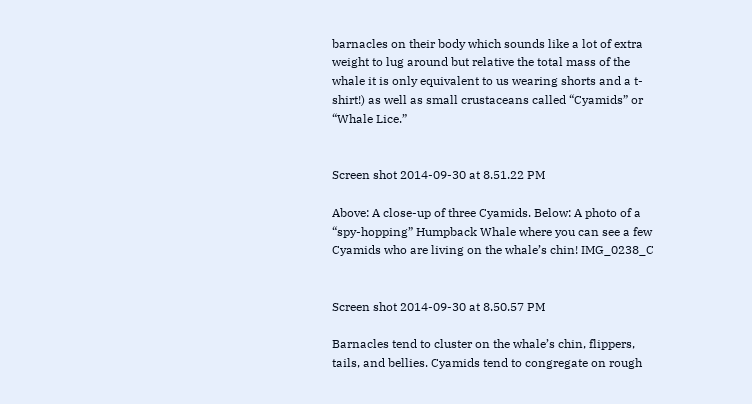barnacles on their body which sounds like a lot of extra weight to lug around but relative the total mass of the whale it is only equivalent to us wearing shorts and a t-shirt!) as well as small crustaceans called “Cyamids” or “Whale Lice.”


Screen shot 2014-09-30 at 8.51.22 PM

Above: A close-up of three Cyamids. Below: A photo of a “spy-hopping” Humpback Whale where you can see a few Cyamids who are living on the whale’s chin! IMG_0238_C


Screen shot 2014-09-30 at 8.50.57 PM

Barnacles tend to cluster on the whale’s chin, flippers, tails, and bellies. Cyamids tend to congregate on rough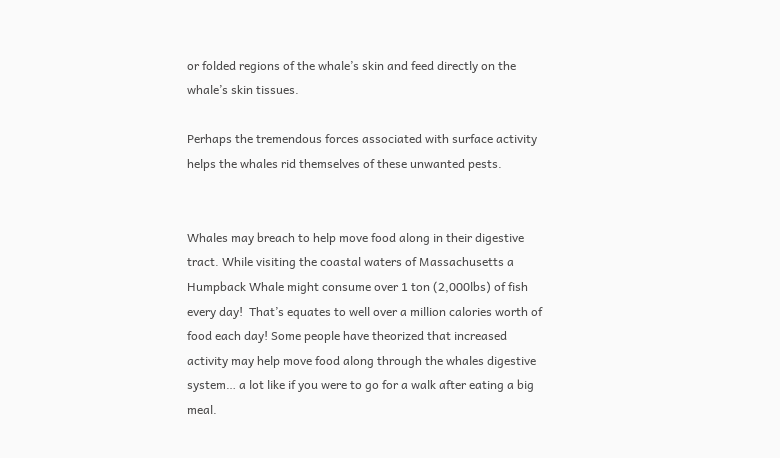or folded regions of the whale’s skin and feed directly on the whale’s skin tissues.

Perhaps the tremendous forces associated with surface activity helps the whales rid themselves of these unwanted pests.


Whales may breach to help move food along in their digestive tract. While visiting the coastal waters of Massachusetts a Humpback Whale might consume over 1 ton (2,000lbs) of fish every day!  That’s equates to well over a million calories worth of food each day! Some people have theorized that increased activity may help move food along through the whales digestive system… a lot like if you were to go for a walk after eating a big meal.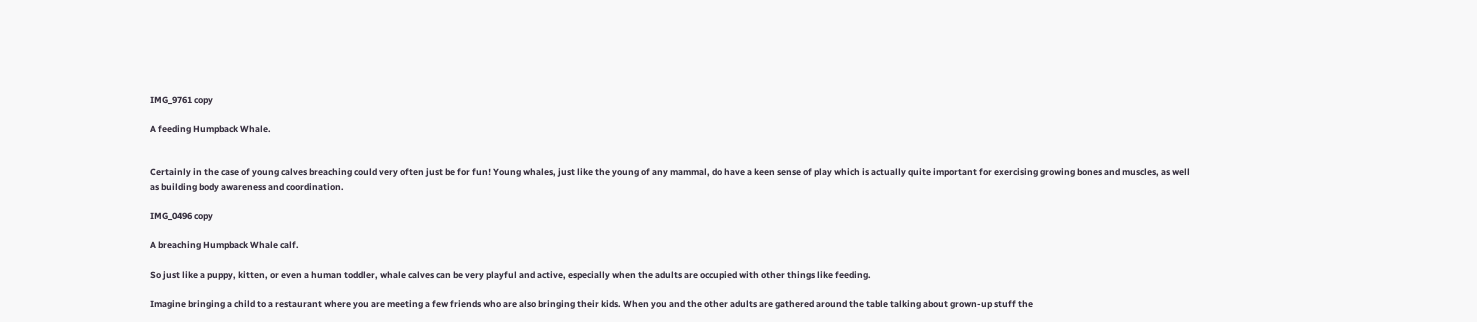IMG_9761 copy

A feeding Humpback Whale.


Certainly in the case of young calves breaching could very often just be for fun! Young whales, just like the young of any mammal, do have a keen sense of play which is actually quite important for exercising growing bones and muscles, as well as building body awareness and coordination.

IMG_0496 copy

A breaching Humpback Whale calf.

So just like a puppy, kitten, or even a human toddler, whale calves can be very playful and active, especially when the adults are occupied with other things like feeding.

Imagine bringing a child to a restaurant where you are meeting a few friends who are also bringing their kids. When you and the other adults are gathered around the table talking about grown-up stuff the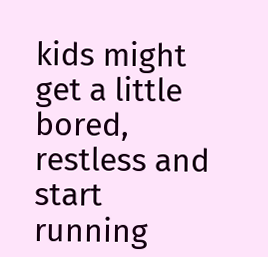kids might get a little bored, restless and start running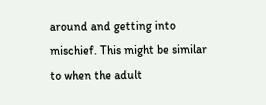around and getting into mischief. This might be similar to when the adult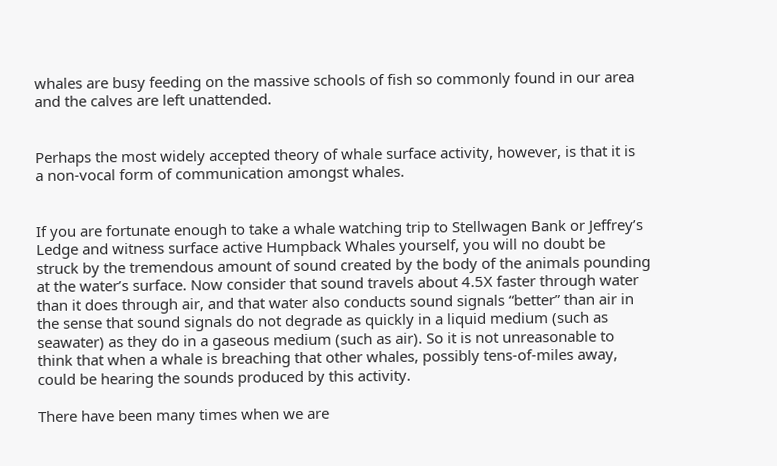whales are busy feeding on the massive schools of fish so commonly found in our area and the calves are left unattended.


Perhaps the most widely accepted theory of whale surface activity, however, is that it is  a non-vocal form of communication amongst whales.


If you are fortunate enough to take a whale watching trip to Stellwagen Bank or Jeffrey’s Ledge and witness surface active Humpback Whales yourself, you will no doubt be struck by the tremendous amount of sound created by the body of the animals pounding at the water’s surface. Now consider that sound travels about 4.5X faster through water than it does through air, and that water also conducts sound signals “better” than air in the sense that sound signals do not degrade as quickly in a liquid medium (such as seawater) as they do in a gaseous medium (such as air). So it is not unreasonable to think that when a whale is breaching that other whales, possibly tens-of-miles away, could be hearing the sounds produced by this activity.

There have been many times when we are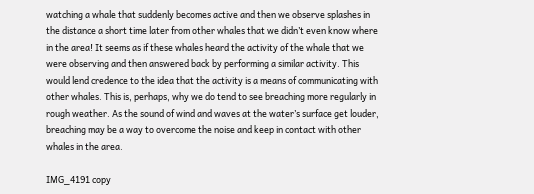watching a whale that suddenly becomes active and then we observe splashes in the distance a short time later from other whales that we didn’t even know where in the area! It seems as if these whales heard the activity of the whale that we were observing and then answered back by performing a similar activity. This would lend credence to the idea that the activity is a means of communicating with other whales. This is, perhaps, why we do tend to see breaching more regularly in rough weather. As the sound of wind and waves at the water’s surface get louder, breaching may be a way to overcome the noise and keep in contact with other whales in the area.

IMG_4191 copy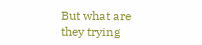But what are they trying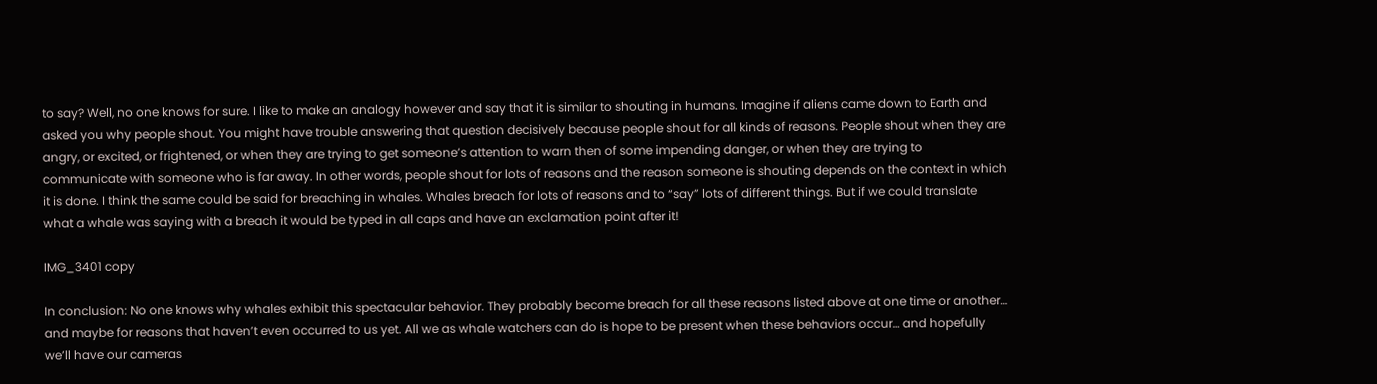to say? Well, no one knows for sure. I like to make an analogy however and say that it is similar to shouting in humans. Imagine if aliens came down to Earth and asked you why people shout. You might have trouble answering that question decisively because people shout for all kinds of reasons. People shout when they are angry, or excited, or frightened, or when they are trying to get someone’s attention to warn then of some impending danger, or when they are trying to communicate with someone who is far away. In other words, people shout for lots of reasons and the reason someone is shouting depends on the context in which it is done. I think the same could be said for breaching in whales. Whales breach for lots of reasons and to “say” lots of different things. But if we could translate what a whale was saying with a breach it would be typed in all caps and have an exclamation point after it!

IMG_3401 copy

In conclusion: No one knows why whales exhibit this spectacular behavior. They probably become breach for all these reasons listed above at one time or another… and maybe for reasons that haven’t even occurred to us yet. All we as whale watchers can do is hope to be present when these behaviors occur… and hopefully we’ll have our cameras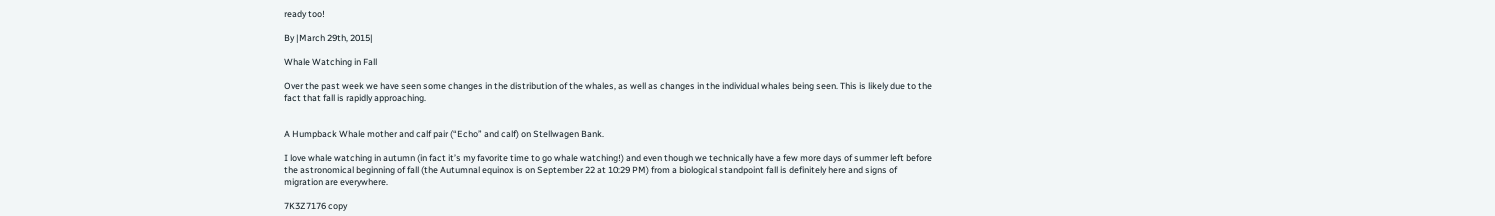ready too!

By |March 29th, 2015|

Whale Watching in Fall

Over the past week we have seen some changes in the distribution of the whales, as well as changes in the individual whales being seen. This is likely due to the fact that fall is rapidly approaching.


A Humpback Whale mother and calf pair (“Echo” and calf) on Stellwagen Bank.

I love whale watching in autumn (in fact it’s my favorite time to go whale watching!) and even though we technically have a few more days of summer left before the astronomical beginning of fall (the Autumnal equinox is on September 22 at 10:29 PM) from a biological standpoint fall is definitely here and signs of migration are everywhere.

7K3Z7176 copy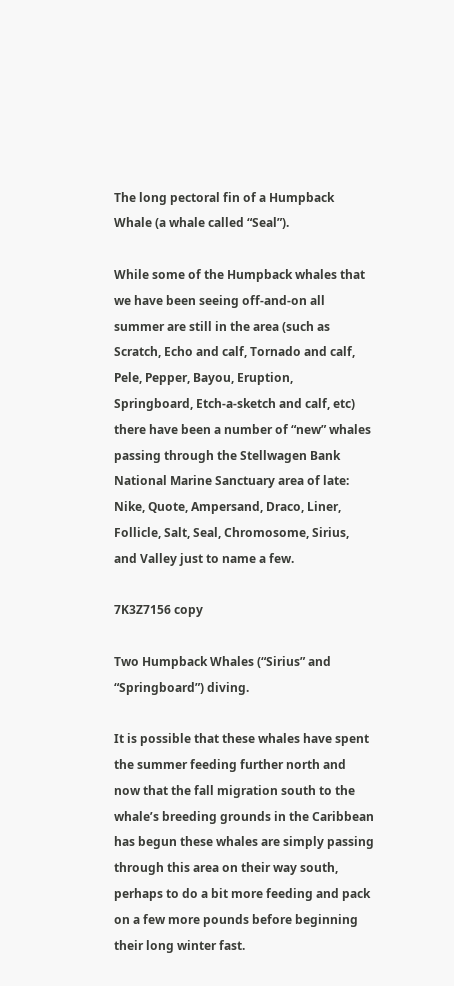The long pectoral fin of a Humpback Whale (a whale called “Seal”).

While some of the Humpback whales that we have been seeing off-and-on all summer are still in the area (such as Scratch, Echo and calf, Tornado and calf, Pele, Pepper, Bayou, Eruption, Springboard, Etch-a-sketch and calf, etc) there have been a number of “new” whales passing through the Stellwagen Bank National Marine Sanctuary area of late: Nike, Quote, Ampersand, Draco, Liner, Follicle, Salt, Seal, Chromosome, Sirius, and Valley just to name a few.

7K3Z7156 copy

Two Humpback Whales (“Sirius” and “Springboard”) diving.

It is possible that these whales have spent the summer feeding further north and now that the fall migration south to the whale’s breeding grounds in the Caribbean has begun these whales are simply passing through this area on their way south, perhaps to do a bit more feeding and pack on a few more pounds before beginning their long winter fast.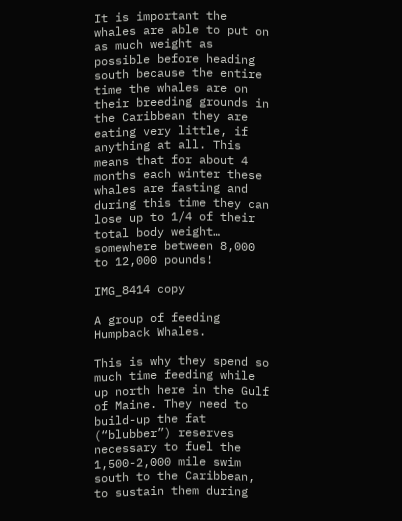It is important the whales are able to put on as much weight as possible before heading south because the entire time the whales are on their breeding grounds in the Caribbean they are eating very little, if anything at all. This means that for about 4 months each winter these whales are fasting and during this time they can lose up to 1/4 of their total body weight… somewhere between 8,000 to 12,000 pounds!

IMG_8414 copy

A group of feeding Humpback Whales.

This is why they spend so much time feeding while up north here in the Gulf of Maine. They need to build-up the fat (“blubber”) reserves necessary to fuel the 1,500-2,000 mile swim south to the Caribbean, to sustain them during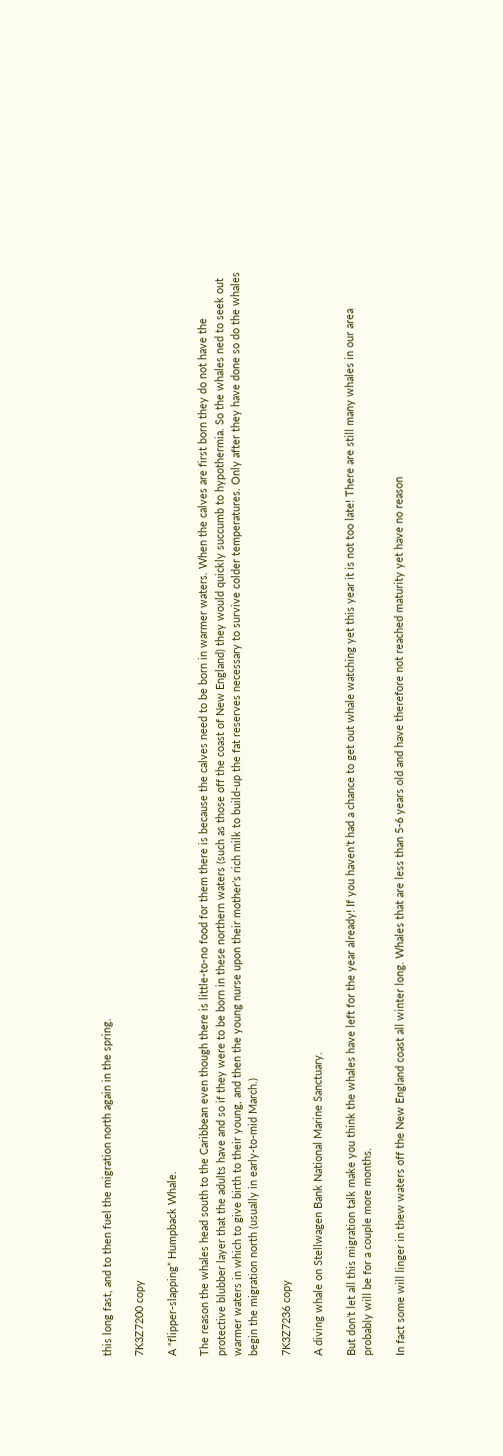this long fast, and to then fuel the migration north again in the spring.

7K3Z7200 copy

A “flipper-slapping” Humpback Whale.

The reason the whales head south to the Caribbean even though there is little-to-no food for them there is because the calves need to be born in warmer waters. When the calves are first born they do not have the protective blubber layer that the adults have and so if they were to be born in these northern waters (such as those off the coast of New England) they would quickly succumb to hypothermia. So the whales ned to seek out warmer waters in which to give birth to their young, and then the young nurse upon their mother’s rich milk to build-up the fat reserves necessary to survive colder temperatures. Only after they have done so do the whales begin the migration north (usually in early-to-mid March.)

7K3Z7236 copy

A diving whale on Stellwagen Bank National Marine Sanctuary.

But don’t let all this migration talk make you think the whales have left for the year already! If you haven’t had a chance to get out whale watching yet this year it is not too late! There are still many whales in our area probably will be for a couple more months.

In fact some will linger in thew waters off the New England coast all winter long. Whales that are less than 5-6 years old and have therefore not reached maturity yet have no reason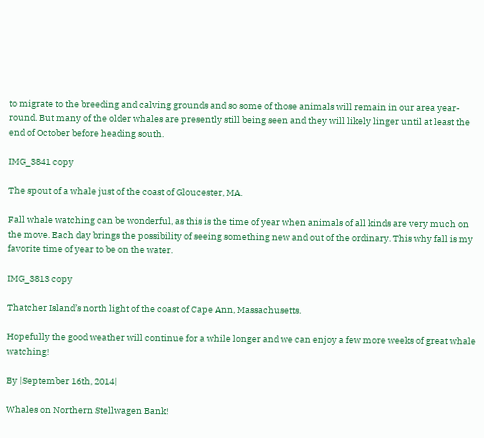to migrate to the breeding and calving grounds and so some of those animals will remain in our area year-round. But many of the older whales are presently still being seen and they will likely linger until at least the end of October before heading south.

IMG_3841 copy

The spout of a whale just of the coast of Gloucester, MA.

Fall whale watching can be wonderful, as this is the time of year when animals of all kinds are very much on the move. Each day brings the possibility of seeing something new and out of the ordinary. This why fall is my favorite time of year to be on the water.

IMG_3813 copy

Thatcher Island’s north light of the coast of Cape Ann, Massachusetts.

Hopefully the good weather will continue for a while longer and we can enjoy a few more weeks of great whale watching!

By |September 16th, 2014|

Whales on Northern Stellwagen Bank!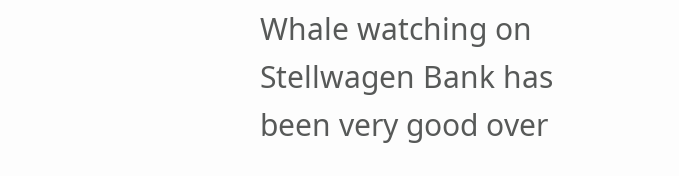Whale watching on Stellwagen Bank has been very good over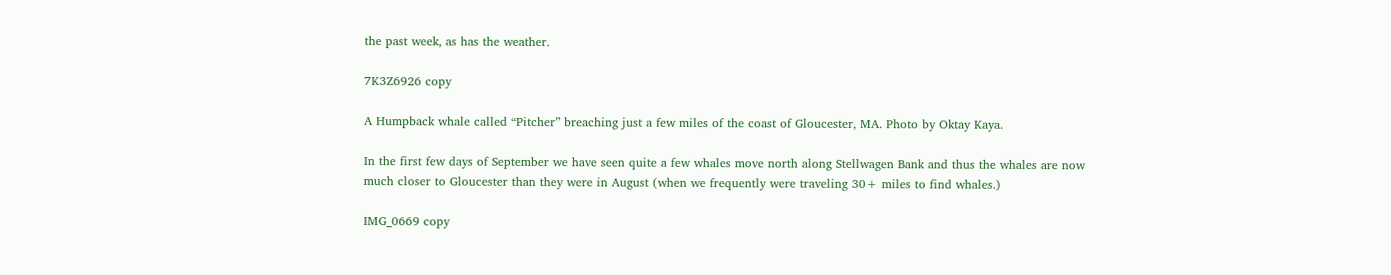the past week, as has the weather.

7K3Z6926 copy

A Humpback whale called “Pitcher” breaching just a few miles of the coast of Gloucester, MA. Photo by Oktay Kaya.

In the first few days of September we have seen quite a few whales move north along Stellwagen Bank and thus the whales are now much closer to Gloucester than they were in August (when we frequently were traveling 30+ miles to find whales.)

IMG_0669 copy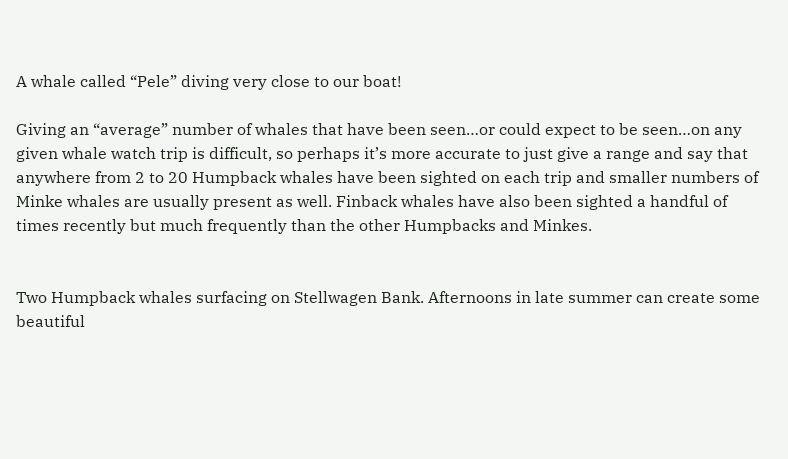A whale called “Pele” diving very close to our boat!

Giving an “average” number of whales that have been seen…or could expect to be seen…on any given whale watch trip is difficult, so perhaps it’s more accurate to just give a range and say that anywhere from 2 to 20 Humpback whales have been sighted on each trip and smaller numbers of Minke whales are usually present as well. Finback whales have also been sighted a handful of times recently but much frequently than the other Humpbacks and Minkes.


Two Humpback whales surfacing on Stellwagen Bank. Afternoons in late summer can create some beautiful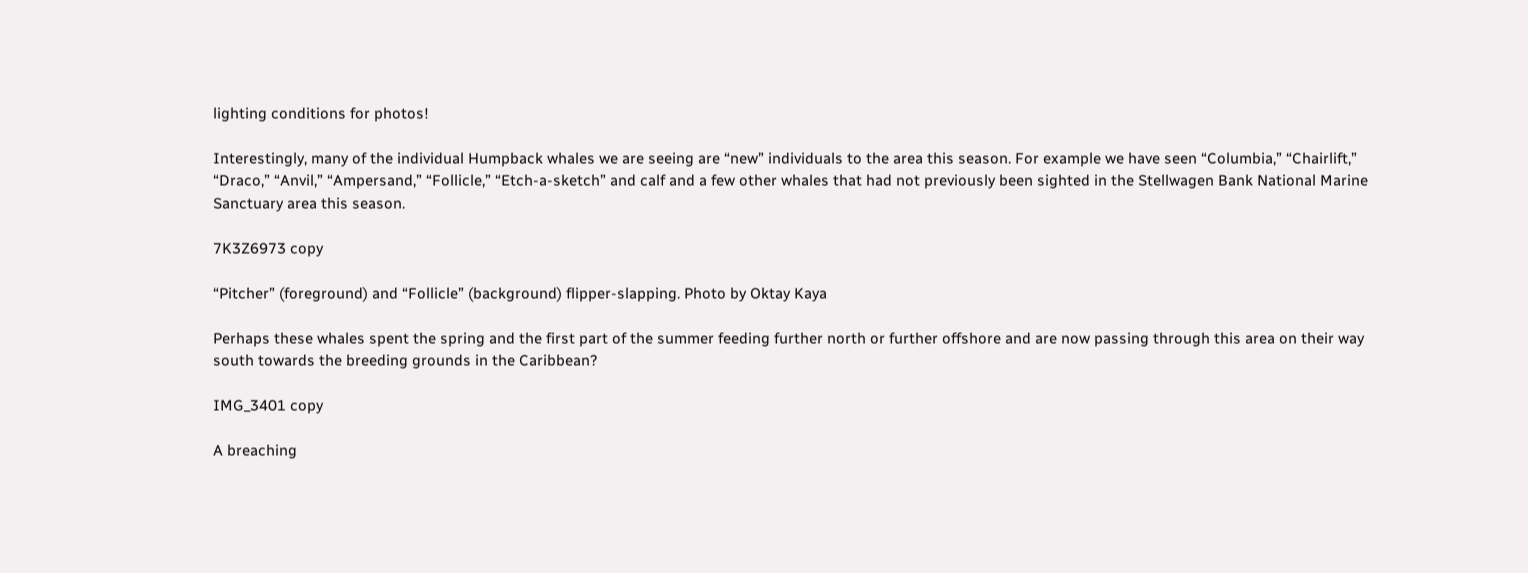lighting conditions for photos!

Interestingly, many of the individual Humpback whales we are seeing are “new” individuals to the area this season. For example we have seen “Columbia,” “Chairlift,” “Draco,” “Anvil,” “Ampersand,” “Follicle,” “Etch-a-sketch” and calf and a few other whales that had not previously been sighted in the Stellwagen Bank National Marine Sanctuary area this season.

7K3Z6973 copy

“Pitcher” (foreground) and “Follicle” (background) flipper-slapping. Photo by Oktay Kaya

Perhaps these whales spent the spring and the first part of the summer feeding further north or further offshore and are now passing through this area on their way south towards the breeding grounds in the Caribbean?

IMG_3401 copy

A breaching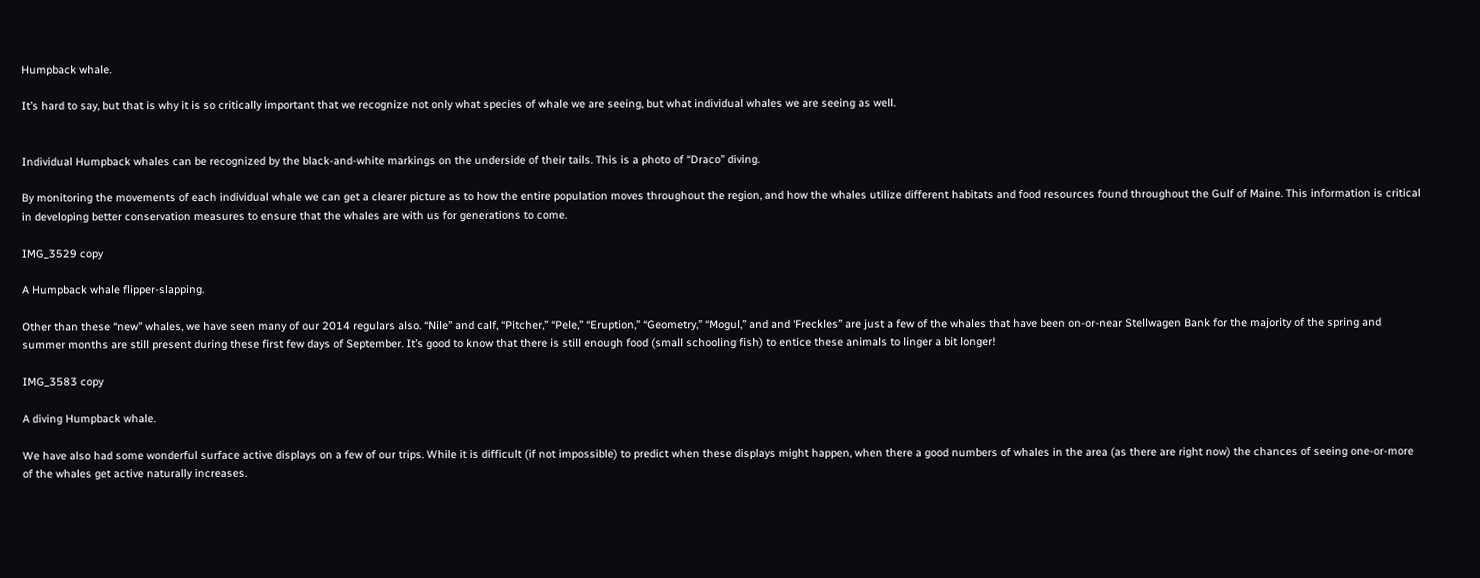Humpback whale.

It’s hard to say, but that is why it is so critically important that we recognize not only what species of whale we are seeing, but what individual whales we are seeing as well.


Individual Humpback whales can be recognized by the black-and-white markings on the underside of their tails. This is a photo of “Draco” diving.

By monitoring the movements of each individual whale we can get a clearer picture as to how the entire population moves throughout the region, and how the whales utilize different habitats and food resources found throughout the Gulf of Maine. This information is critical in developing better conservation measures to ensure that the whales are with us for generations to come.

IMG_3529 copy

A Humpback whale flipper-slapping.

Other than these “new” whales, we have seen many of our 2014 regulars also. “Nile” and calf, “Pitcher,” “Pele,” “Eruption,” “Geometry,” “Mogul,” and and ‘Freckles” are just a few of the whales that have been on-or-near Stellwagen Bank for the majority of the spring and summer months are still present during these first few days of September. It’s good to know that there is still enough food (small schooling fish) to entice these animals to linger a bit longer!

IMG_3583 copy

A diving Humpback whale.

We have also had some wonderful surface active displays on a few of our trips. While it is difficult (if not impossible) to predict when these displays might happen, when there a good numbers of whales in the area (as there are right now) the chances of seeing one-or-more of the whales get active naturally increases.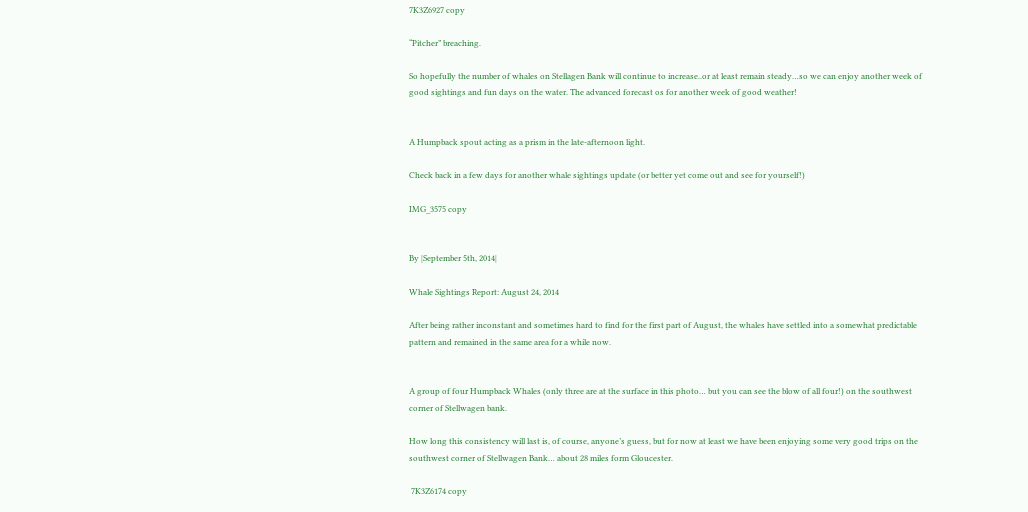7K3Z6927 copy

“Pitcher” breaching.

So hopefully the number of whales on Stellagen Bank will continue to increase..or at least remain steady…so we can enjoy another week of good sightings and fun days on the water. The advanced forecast os for another week of good weather!


A Humpback spout acting as a prism in the late-afternoon light.

Check back in a few days for another whale sightings update (or better yet come out and see for yourself!)

IMG_3575 copy


By |September 5th, 2014|

Whale Sightings Report: August 24, 2014

After being rather inconstant and sometimes hard to find for the first part of August, the whales have settled into a somewhat predictable pattern and remained in the same area for a while now.


A group of four Humpback Whales (only three are at the surface in this photo… but you can see the blow of all four!) on the southwest corner of Stellwagen bank.

How long this consistency will last is, of course, anyone’s guess, but for now at least we have been enjoying some very good trips on the southwest corner of Stellwagen Bank… about 28 miles form Gloucester.

 7K3Z6174 copy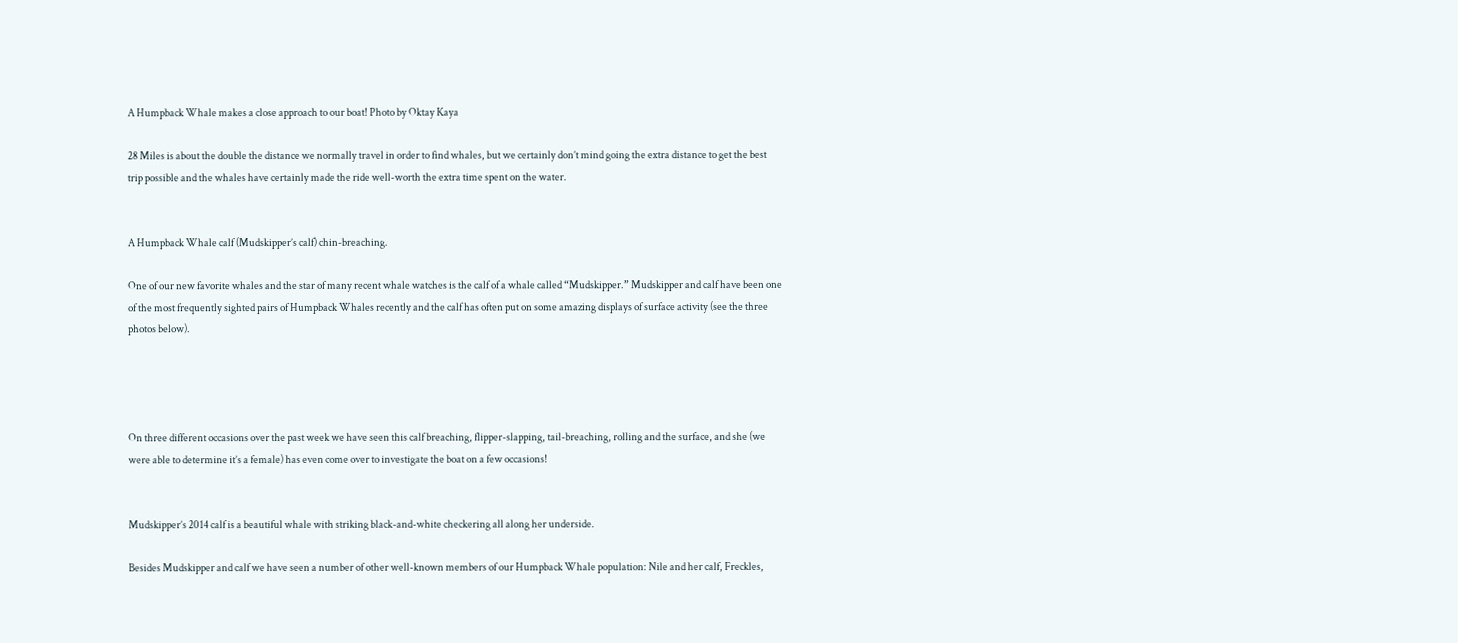A Humpback Whale makes a close approach to our boat! Photo by Oktay Kaya

28 Miles is about the double the distance we normally travel in order to find whales, but we certainly don’t mind going the extra distance to get the best trip possible and the whales have certainly made the ride well-worth the extra time spent on the water.


A Humpback Whale calf (Mudskipper’s calf) chin-breaching.

One of our new favorite whales and the star of many recent whale watches is the calf of a whale called “Mudskipper.” Mudskipper and calf have been one of the most frequently sighted pairs of Humpback Whales recently and the calf has often put on some amazing displays of surface activity (see the three photos below).




On three different occasions over the past week we have seen this calf breaching, flipper-slapping, tail-breaching, rolling and the surface, and she (we were able to determine it’s a female) has even come over to investigate the boat on a few occasions!


Mudskipper’s 2014 calf is a beautiful whale with striking black-and-white checkering all along her underside.

Besides Mudskipper and calf we have seen a number of other well-known members of our Humpback Whale population: Nile and her calf, Freckles,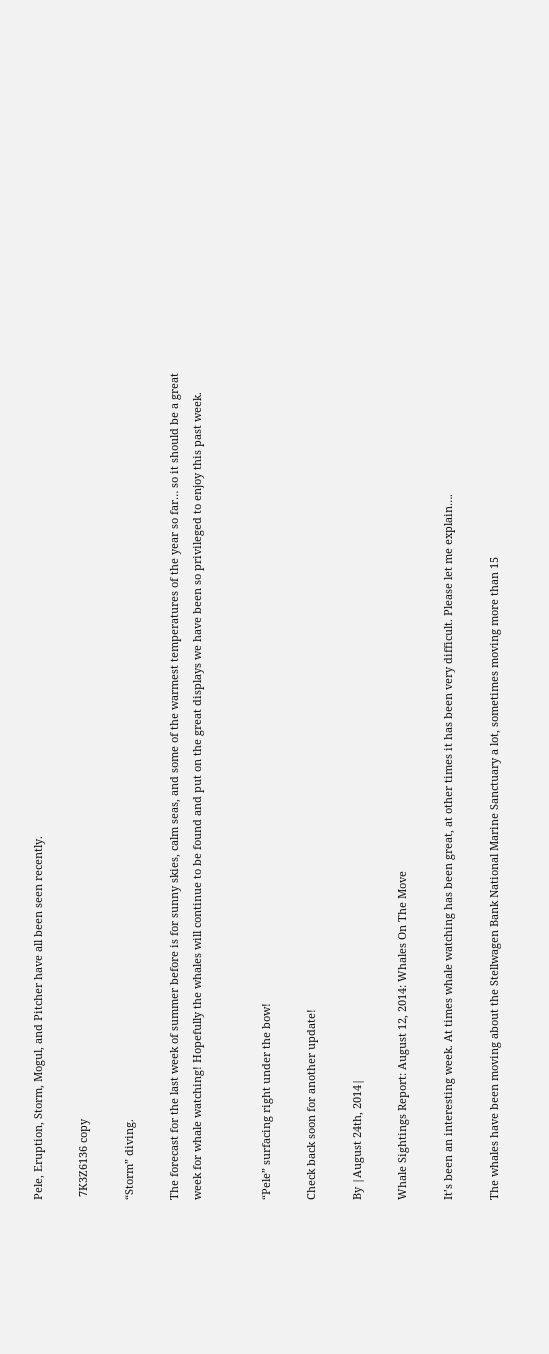Pele, Eruption, Storm, Mogul, and Pitcher have all been seen recently.

 7K3Z6136 copy

“Storm” diving.

The forecast for the last week of summer before is for sunny skies, calm seas, and some of the warmest temperatures of the year so far… so it should be a great week for whale watching! Hopefully the whales will continue to be found and put on the great displays we have been so privileged to enjoy this past week.


“Pele” surfacing right under the bow!

Check back soon for another update!

By |August 24th, 2014|

Whale Sightings Report: August 12, 2014: Whales On The Move

It’s been an interesting week. At times whale watching has been great, at other times it has been very difficult. Please let me explain….

The whales have been moving about the Stellwagen Bank National Marine Sanctuary a lot, sometimes moving more than 15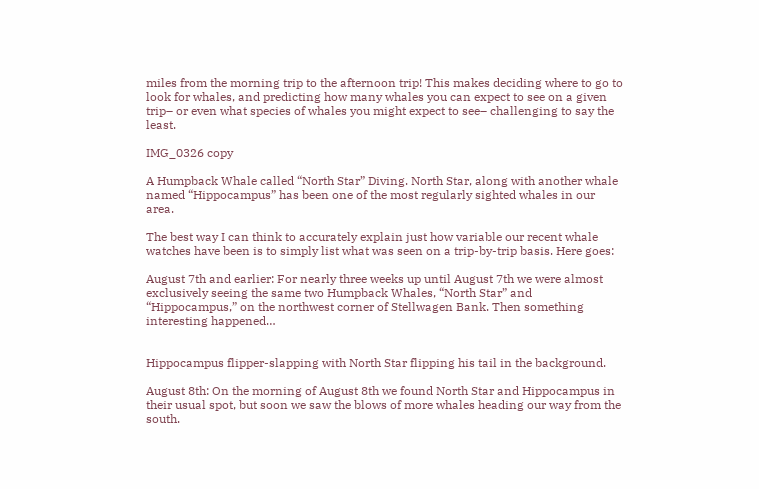miles from the morning trip to the afternoon trip! This makes deciding where to go to look for whales, and predicting how many whales you can expect to see on a given trip– or even what species of whales you might expect to see– challenging to say the least.

IMG_0326 copy

A Humpback Whale called “North Star” Diving. North Star, along with another whale named “Hippocampus” has been one of the most regularly sighted whales in our area.

The best way I can think to accurately explain just how variable our recent whale watches have been is to simply list what was seen on a trip-by-trip basis. Here goes:

August 7th and earlier: For nearly three weeks up until August 7th we were almost exclusively seeing the same two Humpback Whales, “North Star” and “Hippocampus,” on the northwest corner of Stellwagen Bank. Then something interesting happened…


Hippocampus flipper-slapping with North Star flipping his tail in the background.

August 8th: On the morning of August 8th we found North Star and Hippocampus in their usual spot, but soon we saw the blows of more whales heading our way from the south.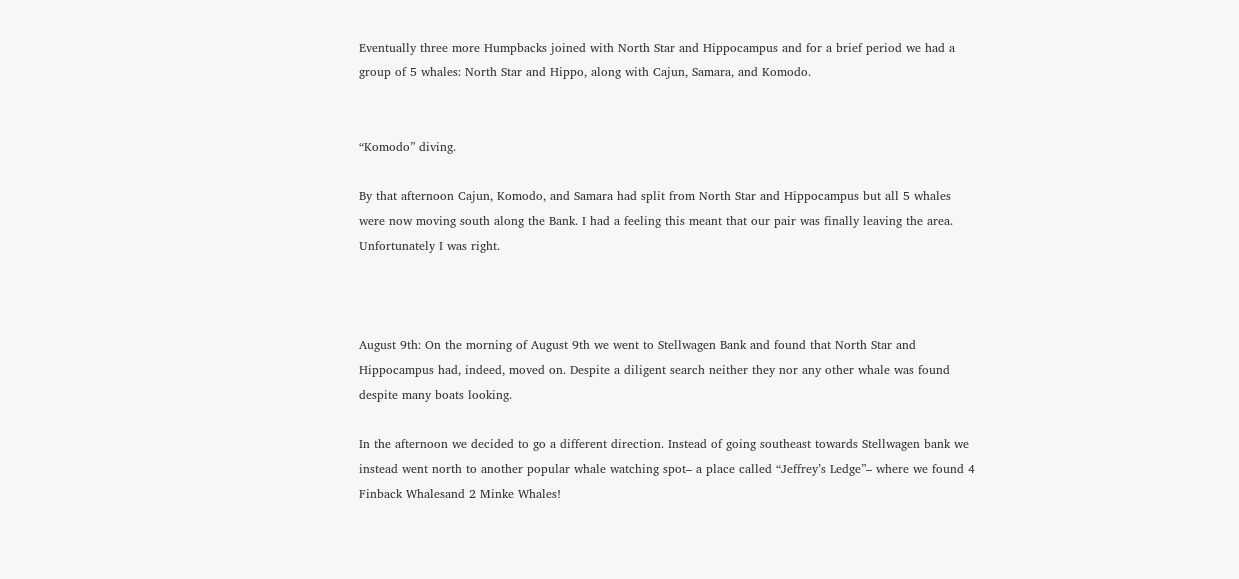Eventually three more Humpbacks joined with North Star and Hippocampus and for a brief period we had a group of 5 whales: North Star and Hippo, along with Cajun, Samara, and Komodo.


“Komodo” diving.

By that afternoon Cajun, Komodo, and Samara had split from North Star and Hippocampus but all 5 whales were now moving south along the Bank. I had a feeling this meant that our pair was finally leaving the area. Unfortunately I was right.



August 9th: On the morning of August 9th we went to Stellwagen Bank and found that North Star and Hippocampus had, indeed, moved on. Despite a diligent search neither they nor any other whale was found despite many boats looking.

In the afternoon we decided to go a different direction. Instead of going southeast towards Stellwagen bank we instead went north to another popular whale watching spot– a place called “Jeffrey’s Ledge”– where we found 4 Finback Whalesand 2 Minke Whales!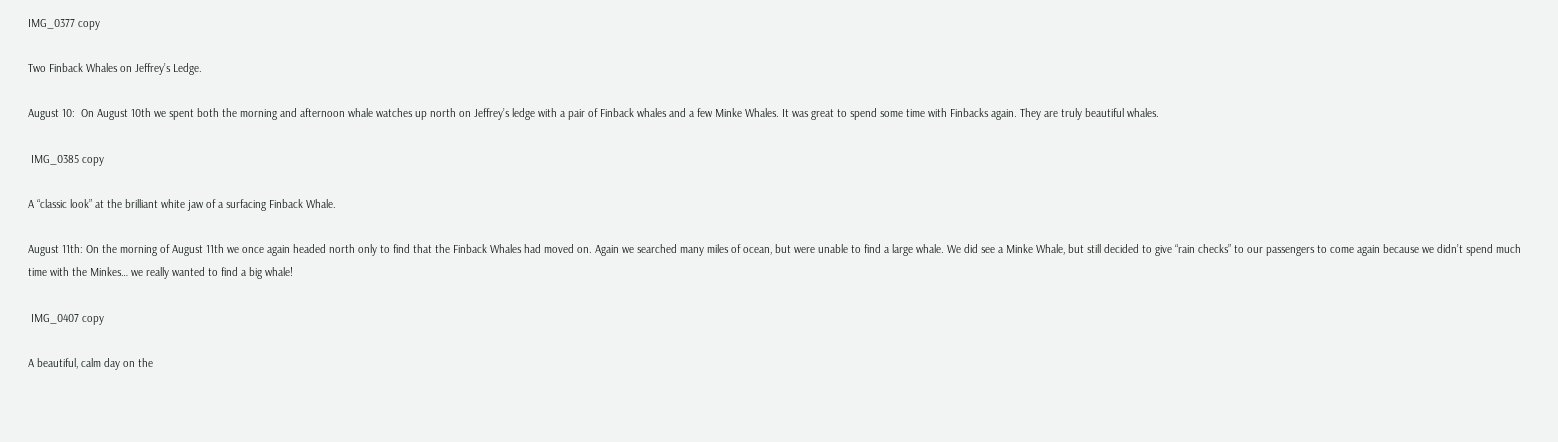IMG_0377 copy

Two Finback Whales on Jeffrey’s Ledge.

August 10:  On August 10th we spent both the morning and afternoon whale watches up north on Jeffrey’s ledge with a pair of Finback whales and a few Minke Whales. It was great to spend some time with Finbacks again. They are truly beautiful whales.

 IMG_0385 copy

A “classic look” at the brilliant white jaw of a surfacing Finback Whale.

August 11th: On the morning of August 11th we once again headed north only to find that the Finback Whales had moved on. Again we searched many miles of ocean, but were unable to find a large whale. We did see a Minke Whale, but still decided to give “rain checks” to our passengers to come again because we didn’t spend much time with the Minkes… we really wanted to find a big whale!

 IMG_0407 copy

A beautiful, calm day on the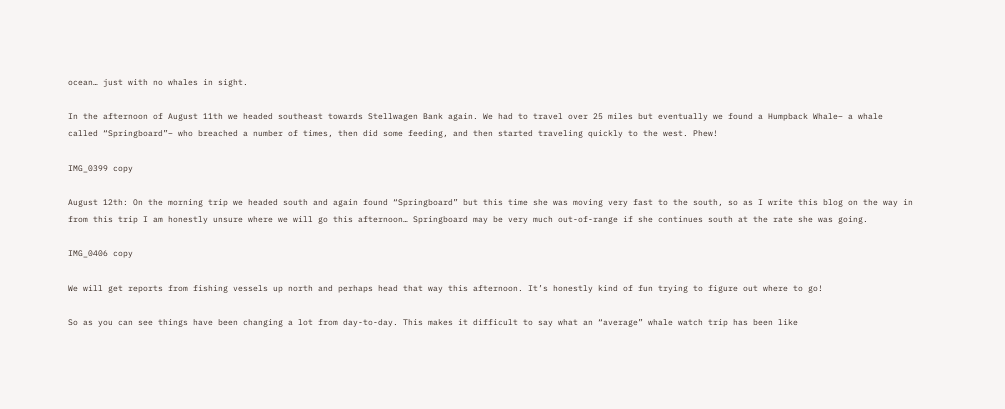ocean… just with no whales in sight.

In the afternoon of August 11th we headed southeast towards Stellwagen Bank again. We had to travel over 25 miles but eventually we found a Humpback Whale– a whale called “Springboard”– who breached a number of times, then did some feeding, and then started traveling quickly to the west. Phew!

IMG_0399 copy

August 12th: On the morning trip we headed south and again found “Springboard” but this time she was moving very fast to the south, so as I write this blog on the way in from this trip I am honestly unsure where we will go this afternoon… Springboard may be very much out-of-range if she continues south at the rate she was going.

IMG_0406 copy

We will get reports from fishing vessels up north and perhaps head that way this afternoon. It’s honestly kind of fun trying to figure out where to go!

So as you can see things have been changing a lot from day-to-day. This makes it difficult to say what an “average” whale watch trip has been like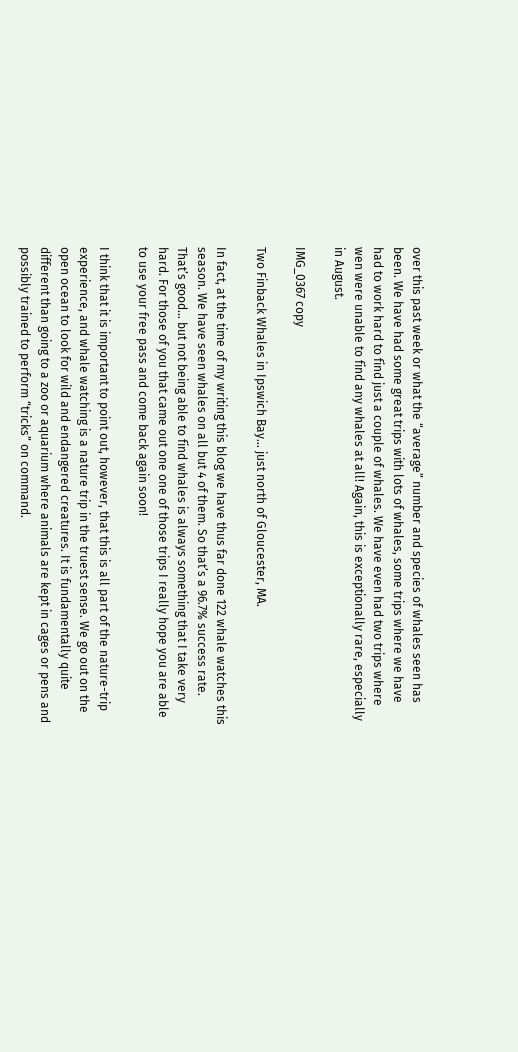over this past week or what the “average” number and species of whales seen has been. We have had some great trips with lots of whales, some trips where we have had to work hard to find just a couple of whales. We have even had two trips where wen were unable to find any whales at all! Again, this is exceptionally rare, especially in August.

IMG_0367 copy

Two Finback Whales in Ipswich Bay… just north of Gloucester, MA.

In fact, at the time of my writing this blog we have thus far done 122 whale watches this season. We have seen whales on all but 4 of them. So that’s a 96.7% success rate. That’s good… but not being able to find whales is always something that I take very hard. For those of you that came out one one of those trips I really hope you are able to use your free pass and come back again soon!

I think that it is important to point out, however, that this is all part of the nature-trip experience, and whale watching is a nature trip in the truest sense. We go out on the open ocean to look for wild and endangered creatures. It is fundamentally quite different than going to a zoo or aquarium where animals are kept in cages or pens and possibly trained to perform “tricks” on command.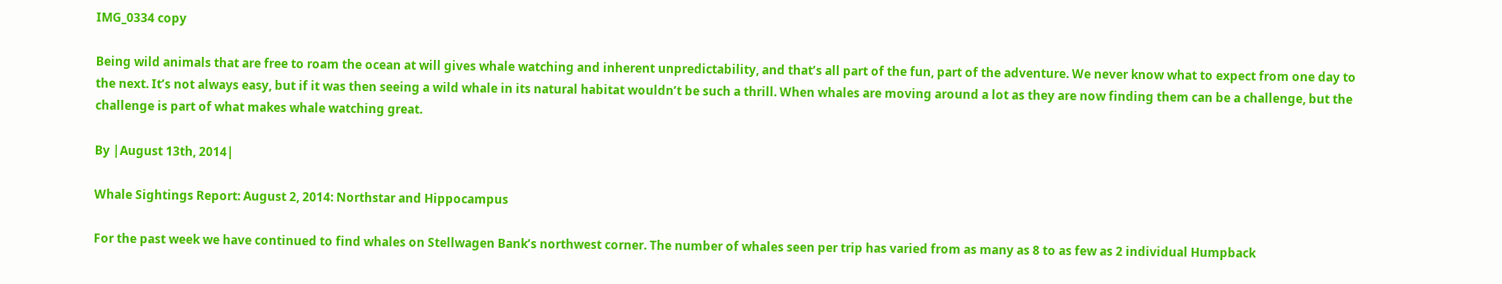IMG_0334 copy

Being wild animals that are free to roam the ocean at will gives whale watching and inherent unpredictability, and that’s all part of the fun, part of the adventure. We never know what to expect from one day to the next. It’s not always easy, but if it was then seeing a wild whale in its natural habitat wouldn’t be such a thrill. When whales are moving around a lot as they are now finding them can be a challenge, but the challenge is part of what makes whale watching great.

By |August 13th, 2014|

Whale Sightings Report: August 2, 2014: Northstar and Hippocampus

For the past week we have continued to find whales on Stellwagen Bank’s northwest corner. The number of whales seen per trip has varied from as many as 8 to as few as 2 individual Humpback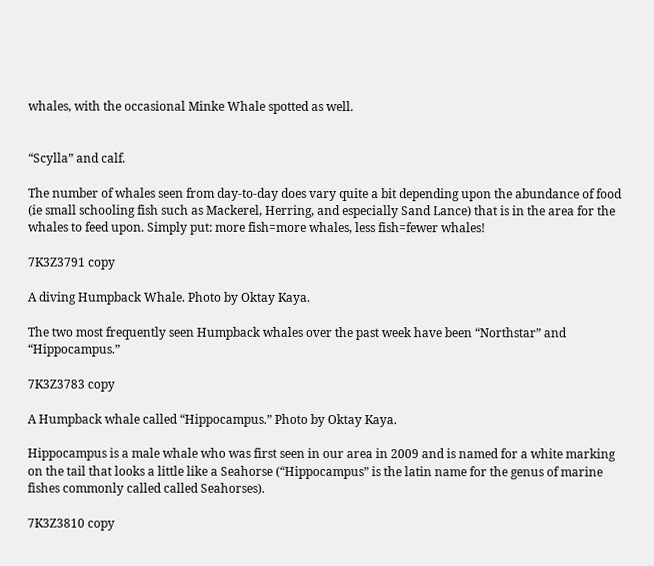whales, with the occasional Minke Whale spotted as well.


“Scylla” and calf.

The number of whales seen from day-to-day does vary quite a bit depending upon the abundance of food (ie small schooling fish such as Mackerel, Herring, and especially Sand Lance) that is in the area for the whales to feed upon. Simply put: more fish=more whales, less fish=fewer whales!

7K3Z3791 copy

A diving Humpback Whale. Photo by Oktay Kaya.

The two most frequently seen Humpback whales over the past week have been “Northstar” and “Hippocampus.”

7K3Z3783 copy

A Humpback whale called “Hippocampus.” Photo by Oktay Kaya.

Hippocampus is a male whale who was first seen in our area in 2009 and is named for a white marking on the tail that looks a little like a Seahorse (“Hippocampus” is the latin name for the genus of marine fishes commonly called called Seahorses).

7K3Z3810 copy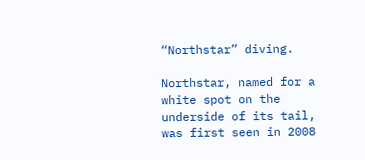“Northstar” diving.

Northstar, named for a white spot on the underside of its tail, was first seen in 2008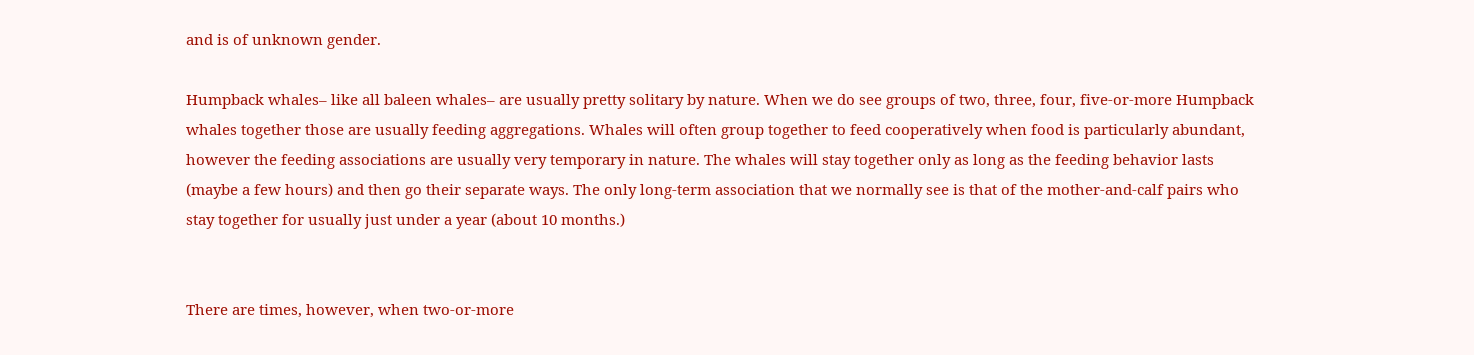and is of unknown gender.

Humpback whales– like all baleen whales– are usually pretty solitary by nature. When we do see groups of two, three, four, five-or-more Humpback whales together those are usually feeding aggregations. Whales will often group together to feed cooperatively when food is particularly abundant, however the feeding associations are usually very temporary in nature. The whales will stay together only as long as the feeding behavior lasts (maybe a few hours) and then go their separate ways. The only long-term association that we normally see is that of the mother-and-calf pairs who stay together for usually just under a year (about 10 months.)


There are times, however, when two-or-more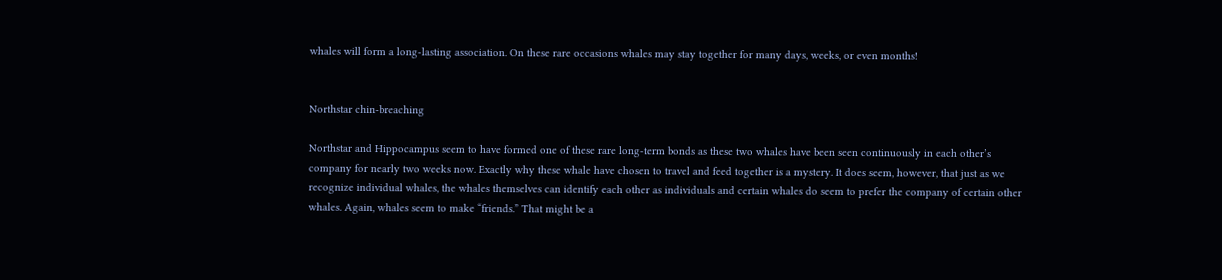whales will form a long-lasting association. On these rare occasions whales may stay together for many days, weeks, or even months!


Northstar chin-breaching

Northstar and Hippocampus seem to have formed one of these rare long-term bonds as these two whales have been seen continuously in each other’s company for nearly two weeks now. Exactly why these whale have chosen to travel and feed together is a mystery. It does seem, however, that just as we recognize individual whales, the whales themselves can identify each other as individuals and certain whales do seem to prefer the company of certain other whales. Again, whales seem to make “friends.” That might be a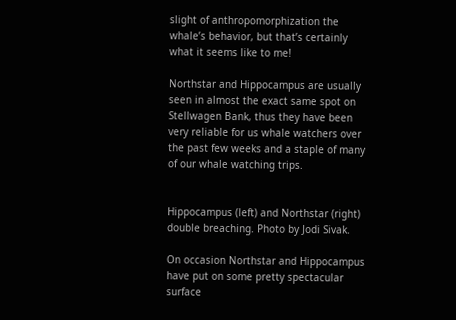slight of anthropomorphization the whale’s behavior, but that’s certainly what it seems like to me!

Northstar and Hippocampus are usually seen in almost the exact same spot on Stellwagen Bank, thus they have been very reliable for us whale watchers over the past few weeks and a staple of many of our whale watching trips.


Hippocampus (left) and Northstar (right) double breaching. Photo by Jodi Sivak.

On occasion Northstar and Hippocampus have put on some pretty spectacular surface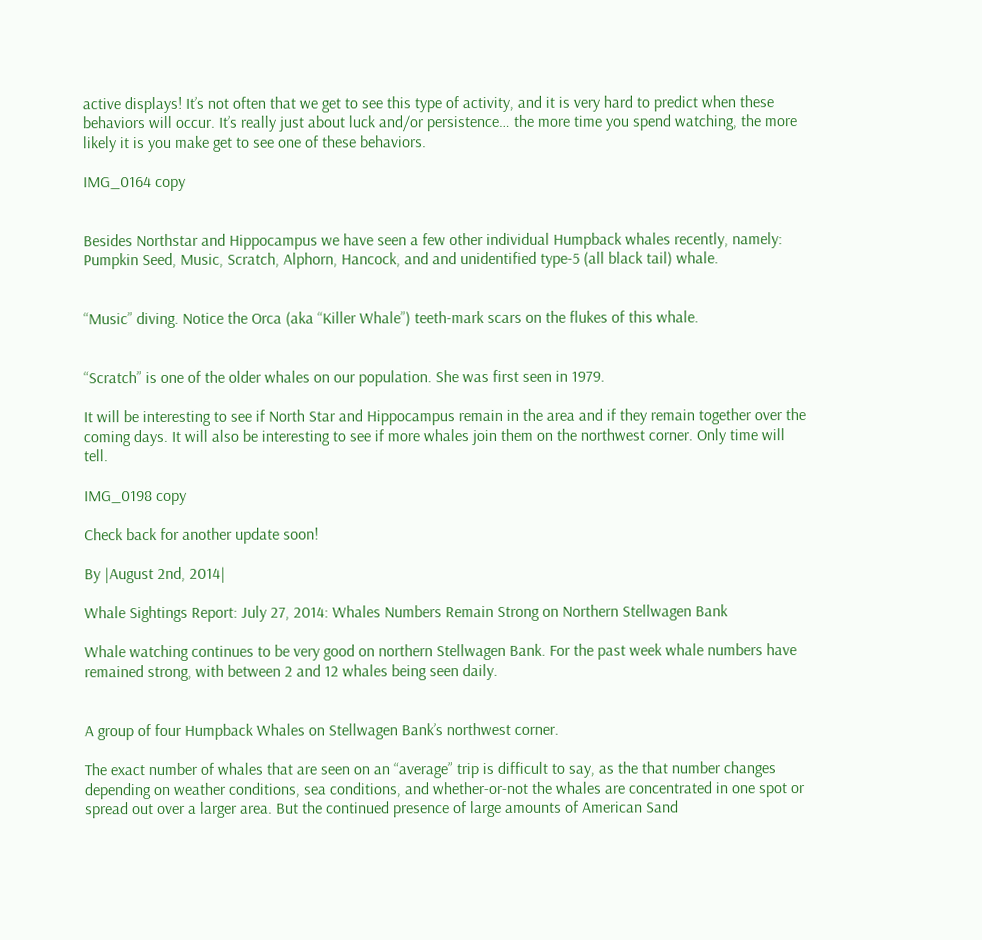active displays! It’s not often that we get to see this type of activity, and it is very hard to predict when these behaviors will occur. It’s really just about luck and/or persistence… the more time you spend watching, the more likely it is you make get to see one of these behaviors.

IMG_0164 copy


Besides Northstar and Hippocampus we have seen a few other individual Humpback whales recently, namely: Pumpkin Seed, Music, Scratch, Alphorn, Hancock, and and unidentified type-5 (all black tail) whale.


“Music” diving. Notice the Orca (aka “Killer Whale”) teeth-mark scars on the flukes of this whale.


“Scratch” is one of the older whales on our population. She was first seen in 1979.

It will be interesting to see if North Star and Hippocampus remain in the area and if they remain together over the coming days. It will also be interesting to see if more whales join them on the northwest corner. Only time will tell.

IMG_0198 copy

Check back for another update soon!

By |August 2nd, 2014|

Whale Sightings Report: July 27, 2014: Whales Numbers Remain Strong on Northern Stellwagen Bank

Whale watching continues to be very good on northern Stellwagen Bank. For the past week whale numbers have remained strong, with between 2 and 12 whales being seen daily.


A group of four Humpback Whales on Stellwagen Bank’s northwest corner.

The exact number of whales that are seen on an “average” trip is difficult to say, as the that number changes depending on weather conditions, sea conditions, and whether-or-not the whales are concentrated in one spot or spread out over a larger area. But the continued presence of large amounts of American Sand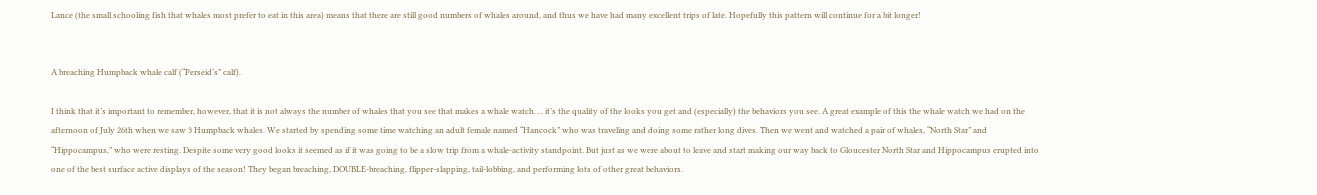Lance (the small schooling fish that whales most prefer to eat in this area) means that there are still good numbers of whales around, and thus we have had many excellent trips of late. Hopefully this pattern will continue for a bit longer!


A breaching Humpback whale calf (“Perseid’s” calf).

I think that it’s important to remember, however, that it is not always the number of whales that you see that makes a whale watch…. it’s the quality of the looks you get and (especially) the behaviors you see. A great example of this the whale watch we had on the afternoon of July 26th when we saw 3 Humpback whales. We started by spending some time watching an adult female named “Hancock” who was traveling and doing some rather long dives. Then we went and watched a pair of whales, “North Star” and “Hippocampus,” who were resting. Despite some very good looks it seemed as if it was going to be a slow trip from a whale-activity standpoint. But just as we were about to leave and start making our way back to Gloucester North Star and Hippocampus erupted into one of the best surface active displays of the season! They began breaching, DOUBLE-breaching, flipper-slapping, tail-lobbing, and performing lots of other great behaviors.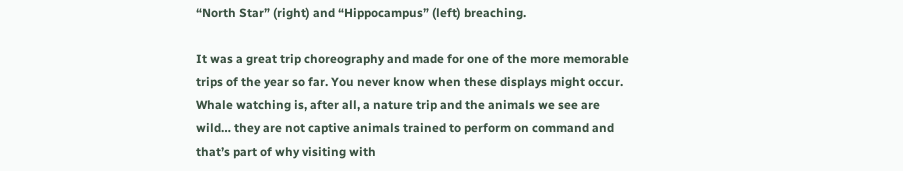“North Star” (right) and “Hippocampus” (left) breaching.

It was a great trip choreography and made for one of the more memorable trips of the year so far. You never know when these displays might occur. Whale watching is, after all, a nature trip and the animals we see are wild… they are not captive animals trained to perform on command and that’s part of why visiting with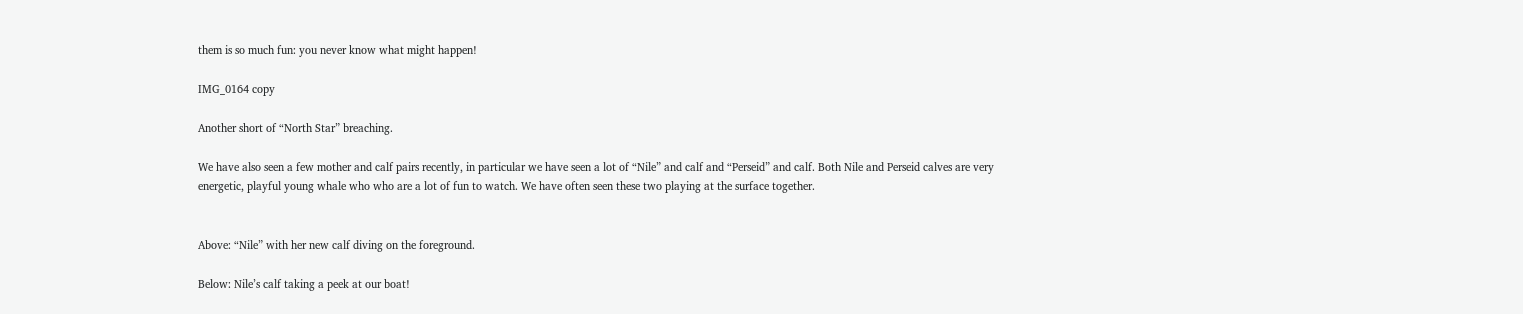them is so much fun: you never know what might happen!

IMG_0164 copy

Another short of “North Star” breaching.

We have also seen a few mother and calf pairs recently, in particular we have seen a lot of “Nile” and calf and “Perseid” and calf. Both Nile and Perseid calves are very energetic, playful young whale who who are a lot of fun to watch. We have often seen these two playing at the surface together.


Above: “Nile” with her new calf diving on the foreground.

Below: Nile’s calf taking a peek at our boat!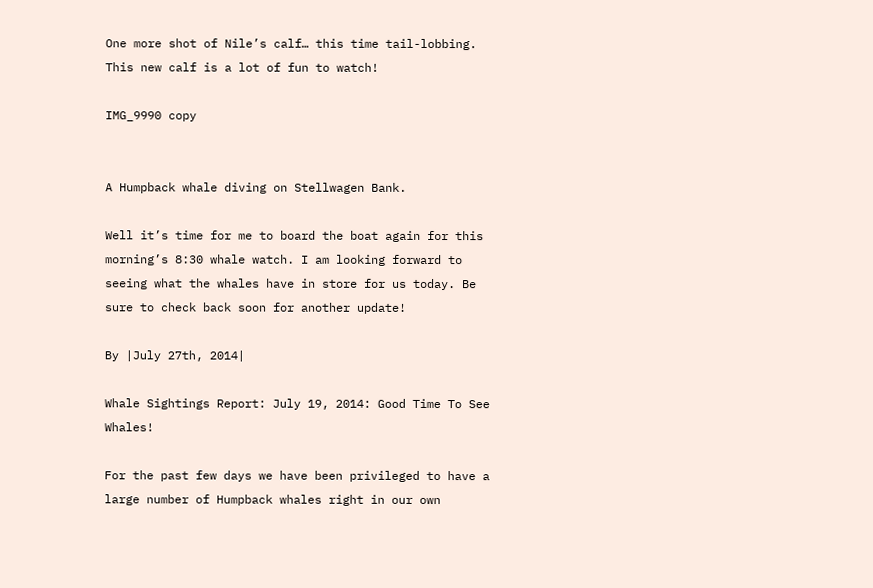One more shot of Nile’s calf… this time tail-lobbing. This new calf is a lot of fun to watch!

IMG_9990 copy


A Humpback whale diving on Stellwagen Bank.

Well it’s time for me to board the boat again for this morning’s 8:30 whale watch. I am looking forward to seeing what the whales have in store for us today. Be sure to check back soon for another update!

By |July 27th, 2014|

Whale Sightings Report: July 19, 2014: Good Time To See Whales!

For the past few days we have been privileged to have a large number of Humpback whales right in our own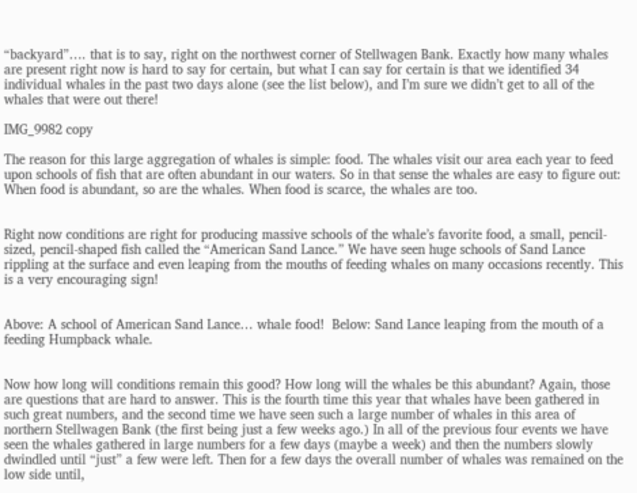“backyard”…. that is to say, right on the northwest corner of Stellwagen Bank. Exactly how many whales are present right now is hard to say for certain, but what I can say for certain is that we identified 34 individual whales in the past two days alone (see the list below), and I’m sure we didn’t get to all of the whales that were out there!

IMG_9982 copy

The reason for this large aggregation of whales is simple: food. The whales visit our area each year to feed upon schools of fish that are often abundant in our waters. So in that sense the whales are easy to figure out: When food is abundant, so are the whales. When food is scarce, the whales are too.


Right now conditions are right for producing massive schools of the whale’s favorite food, a small, pencil-sized, pencil-shaped fish called the “American Sand Lance.” We have seen huge schools of Sand Lance rippling at the surface and even leaping from the mouths of feeding whales on many occasions recently. This is a very encouraging sign!


Above: A school of American Sand Lance… whale food!  Below: Sand Lance leaping from the mouth of a feeding Humpback whale.


Now how long will conditions remain this good? How long will the whales be this abundant? Again, those are questions that are hard to answer. This is the fourth time this year that whales have been gathered in such great numbers, and the second time we have seen such a large number of whales in this area of northern Stellwagen Bank (the first being just a few weeks ago.) In all of the previous four events we have seen the whales gathered in large numbers for a few days (maybe a week) and then the numbers slowly dwindled until “just” a few were left. Then for a few days the overall number of whales was remained on the low side until,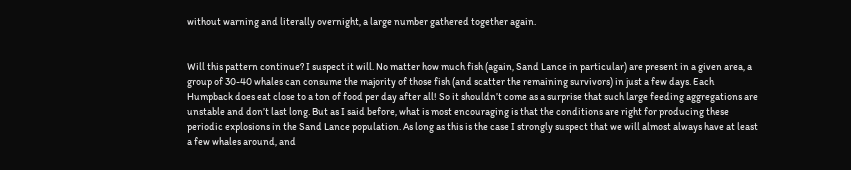without warning and literally overnight, a large number gathered together again.


Will this pattern continue? I suspect it will. No matter how much fish (again, Sand Lance in particular) are present in a given area, a group of 30-40 whales can consume the majority of those fish (and scatter the remaining survivors) in just a few days. Each Humpback does eat close to a ton of food per day after all! So it shouldn’t come as a surprise that such large feeding aggregations are unstable and don’t last long. But as I said before, what is most encouraging is that the conditions are right for producing these periodic explosions in the Sand Lance population. As long as this is the case I strongly suspect that we will almost always have at least a few whales around, and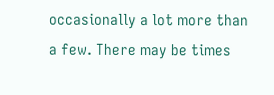occasionally a lot more than a few. There may be times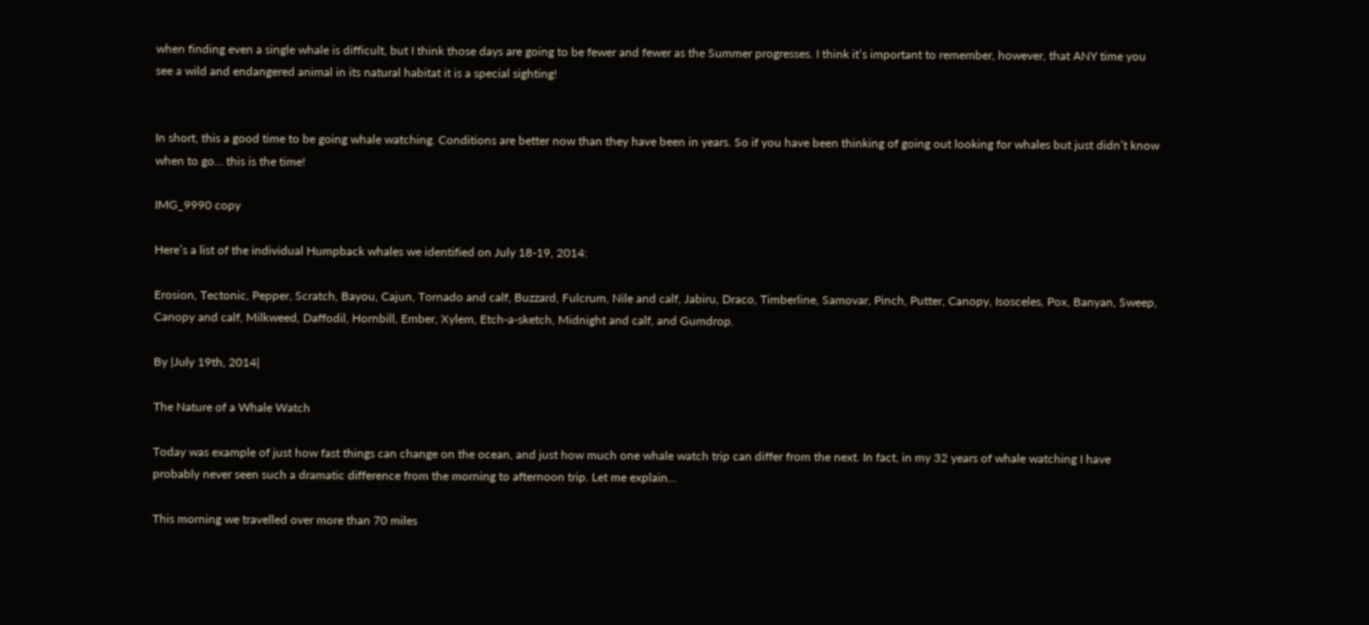when finding even a single whale is difficult, but I think those days are going to be fewer and fewer as the Summer progresses. I think it’s important to remember, however, that ANY time you see a wild and endangered animal in its natural habitat it is a special sighting!


In short, this a good time to be going whale watching. Conditions are better now than they have been in years. So if you have been thinking of going out looking for whales but just didn’t know when to go… this is the time!

IMG_9990 copy

Here’s a list of the individual Humpback whales we identified on July 18-19, 2014:

Erosion, Tectonic, Pepper, Scratch, Bayou, Cajun, Tornado and calf, Buzzard, Fulcrum, Nile and calf, Jabiru, Draco, Timberline, Samovar, Pinch, Putter, Canopy, Isosceles, Pox, Banyan, Sweep, Canopy and calf, Milkweed, Daffodil, Hornbill, Ember, Xylem, Etch-a-sketch, Midnight and calf, and Gumdrop.

By |July 19th, 2014|

The Nature of a Whale Watch

Today was example of just how fast things can change on the ocean, and just how much one whale watch trip can differ from the next. In fact, in my 32 years of whale watching I have probably never seen such a dramatic difference from the morning to afternoon trip. Let me explain…

This morning we travelled over more than 70 miles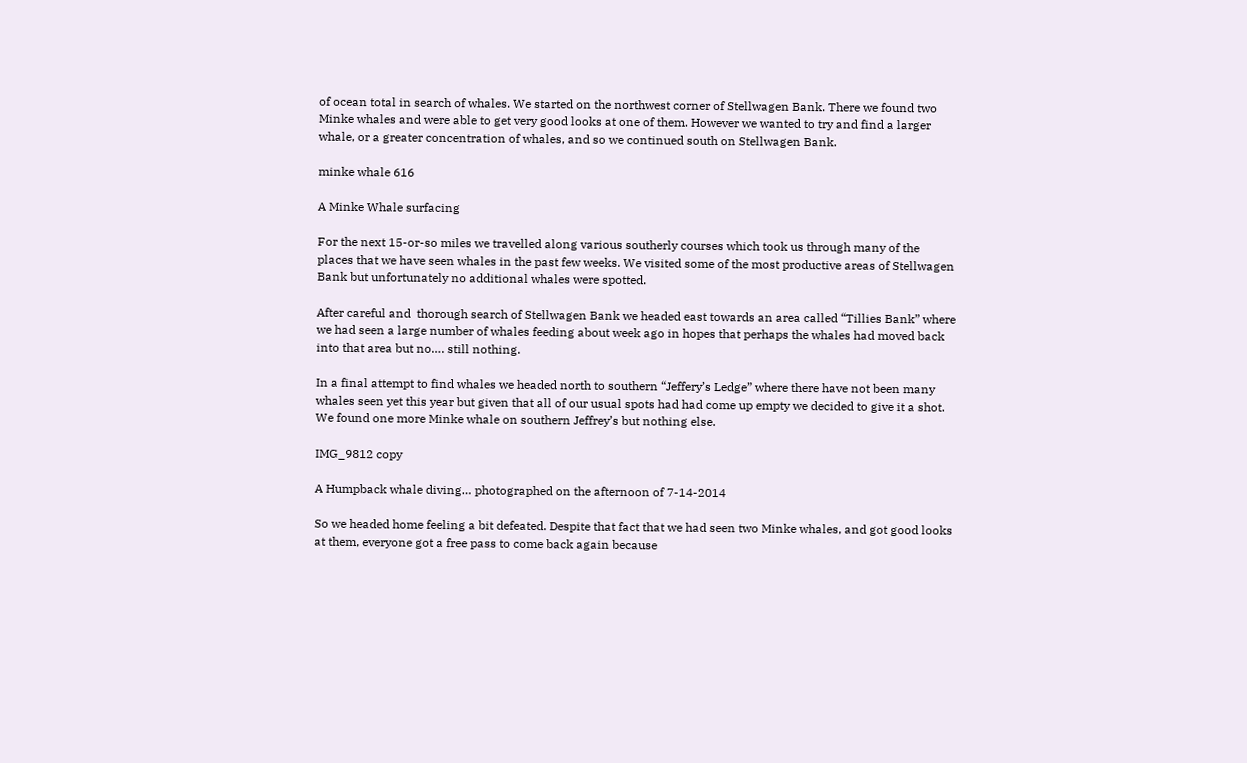of ocean total in search of whales. We started on the northwest corner of Stellwagen Bank. There we found two Minke whales and were able to get very good looks at one of them. However we wanted to try and find a larger whale, or a greater concentration of whales, and so we continued south on Stellwagen Bank.

minke whale 616

A Minke Whale surfacing

For the next 15-or-so miles we travelled along various southerly courses which took us through many of the places that we have seen whales in the past few weeks. We visited some of the most productive areas of Stellwagen Bank but unfortunately no additional whales were spotted.

After careful and  thorough search of Stellwagen Bank we headed east towards an area called “Tillies Bank” where we had seen a large number of whales feeding about week ago in hopes that perhaps the whales had moved back into that area but no…. still nothing.

In a final attempt to find whales we headed north to southern “Jeffery’s Ledge” where there have not been many whales seen yet this year but given that all of our usual spots had had come up empty we decided to give it a shot. We found one more Minke whale on southern Jeffrey’s but nothing else.

IMG_9812 copy

A Humpback whale diving… photographed on the afternoon of 7-14-2014

So we headed home feeling a bit defeated. Despite that fact that we had seen two Minke whales, and got good looks at them, everyone got a free pass to come back again because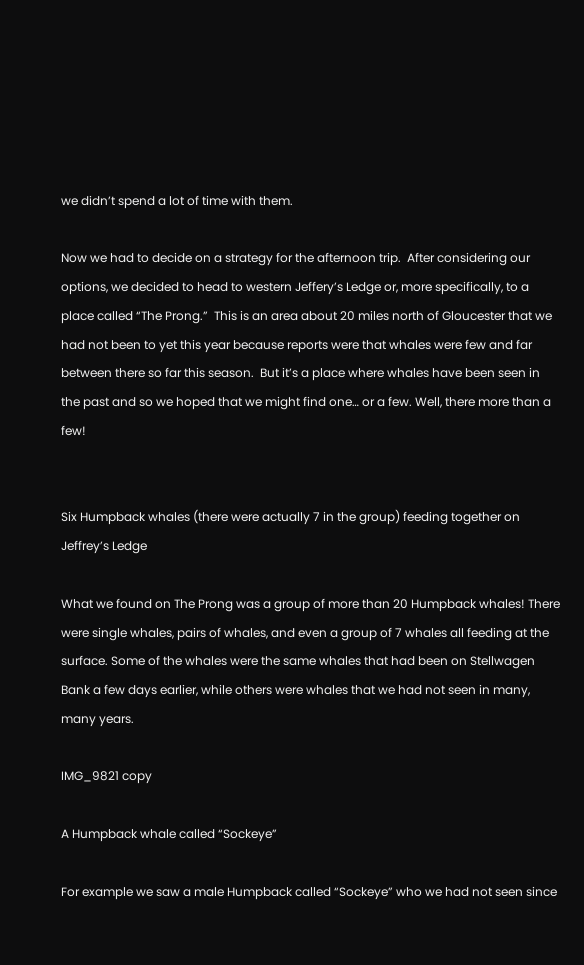we didn’t spend a lot of time with them.

Now we had to decide on a strategy for the afternoon trip.  After considering our options, we decided to head to western Jeffery’s Ledge or, more specifically, to a place called “The Prong.”  This is an area about 20 miles north of Gloucester that we had not been to yet this year because reports were that whales were few and far between there so far this season.  But it’s a place where whales have been seen in the past and so we hoped that we might find one… or a few. Well, there more than a few!


Six Humpback whales (there were actually 7 in the group) feeding together on Jeffrey’s Ledge

What we found on The Prong was a group of more than 20 Humpback whales! There were single whales, pairs of whales, and even a group of 7 whales all feeding at the surface. Some of the whales were the same whales that had been on Stellwagen Bank a few days earlier, while others were whales that we had not seen in many, many years.

IMG_9821 copy

A Humpback whale called “Sockeye”

For example we saw a male Humpback called “Sockeye” who we had not seen since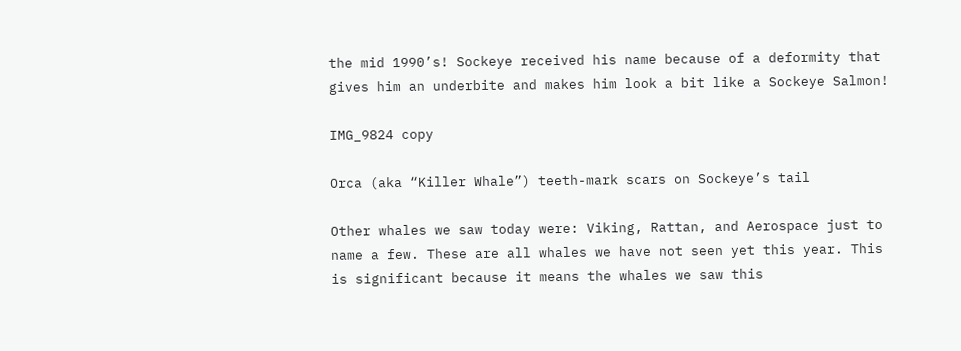the mid 1990’s! Sockeye received his name because of a deformity that gives him an underbite and makes him look a bit like a Sockeye Salmon!

IMG_9824 copy

Orca (aka “Killer Whale”) teeth-mark scars on Sockeye’s tail

Other whales we saw today were: Viking, Rattan, and Aerospace just to name a few. These are all whales we have not seen yet this year. This is significant because it means the whales we saw this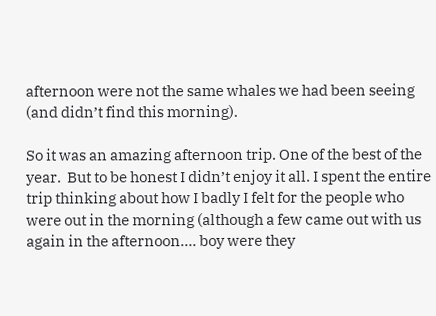afternoon were not the same whales we had been seeing (and didn’t find this morning).

So it was an amazing afternoon trip. One of the best of the year.  But to be honest I didn’t enjoy it all. I spent the entire trip thinking about how I badly I felt for the people who were out in the morning (although a few came out with us again in the afternoon…. boy were they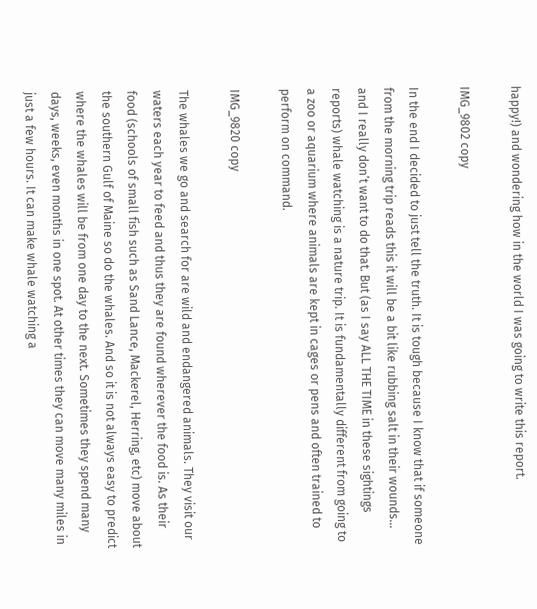happy!) and wondering how in the world I was going to write this report.

IMG_9802 copy

In the end I decided to just tell the truth. It is tough because I know that if someone from the morning trip reads this it will be a bit like rubbing salt in their wounds… and I really don’t want to do that. But (as I say ALL THE TIME in these sightings reports) whale watching is a nature trip. It is fundamentally different from going to a zoo or aquarium where animals are kept in cages or pens and often trained to perform on command.

IMG_9820 copy

The whales we go and search for are wild and endangered animals. They visit our waters each year to feed and thus they are found wherever the food is. As their food (schools of small fish such as Sand Lance, Mackerel, Herring, etc) move about the southern Gulf of Maine so do the whales. And so it is not always easy to predict where the whales will be from one day to the next. Sometimes they spend many days, weeks, even months in one spot. At other times they can move many miles in just a few hours. It can make whale watching a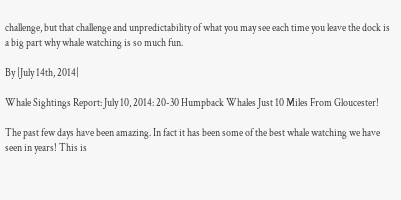challenge, but that challenge and unpredictability of what you may see each time you leave the dock is a big part why whale watching is so much fun.

By |July 14th, 2014|

Whale Sightings Report: July 10, 2014: 20-30 Humpback Whales Just 10 Miles From Gloucester!

The past few days have been amazing. In fact it has been some of the best whale watching we have seen in years! This is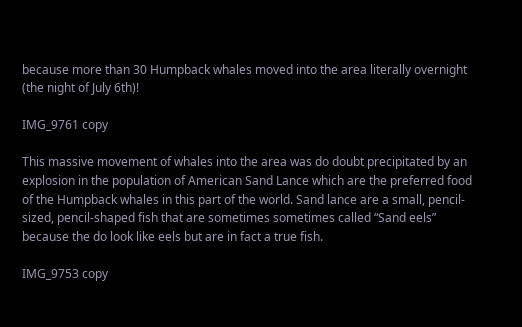because more than 30 Humpback whales moved into the area literally overnight (the night of July 6th)!

IMG_9761 copy

This massive movement of whales into the area was do doubt precipitated by an explosion in the population of American Sand Lance which are the preferred food of the Humpback whales in this part of the world. Sand lance are a small, pencil-sized, pencil-shaped fish that are sometimes sometimes called “Sand eels” because the do look like eels but are in fact a true fish.

IMG_9753 copy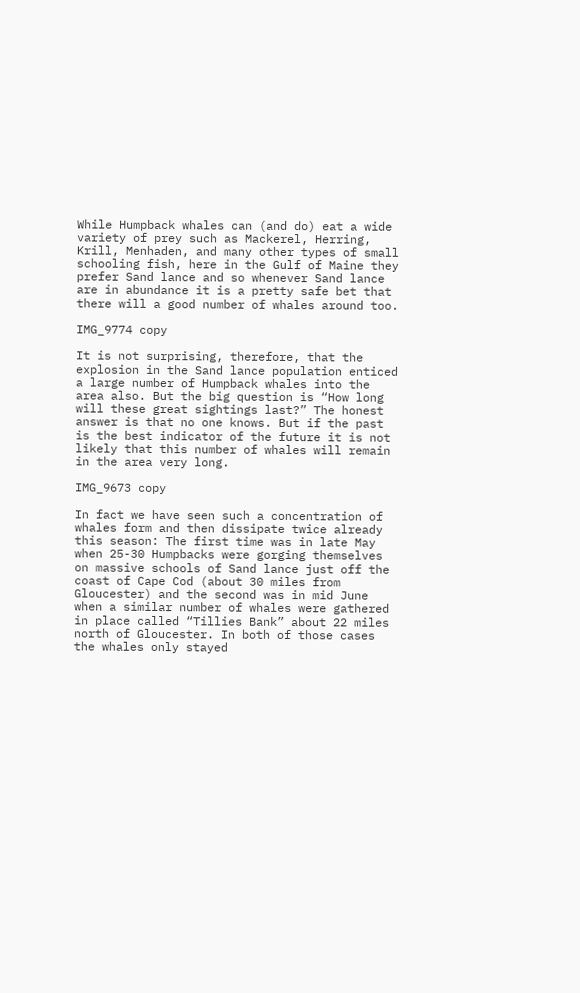While Humpback whales can (and do) eat a wide variety of prey such as Mackerel, Herring, Krill, Menhaden, and many other types of small schooling fish, here in the Gulf of Maine they prefer Sand lance and so whenever Sand lance are in abundance it is a pretty safe bet that there will a good number of whales around too.

IMG_9774 copy

It is not surprising, therefore, that the explosion in the Sand lance population enticed a large number of Humpback whales into the area also. But the big question is “How long will these great sightings last?” The honest answer is that no one knows. But if the past is the best indicator of the future it is not likely that this number of whales will remain in the area very long.

IMG_9673 copy

In fact we have seen such a concentration of whales form and then dissipate twice already this season: The first time was in late May when 25-30 Humpbacks were gorging themselves on massive schools of Sand lance just off the coast of Cape Cod (about 30 miles from Gloucester) and the second was in mid June when a similar number of whales were gathered in place called “Tillies Bank” about 22 miles north of Gloucester. In both of those cases the whales only stayed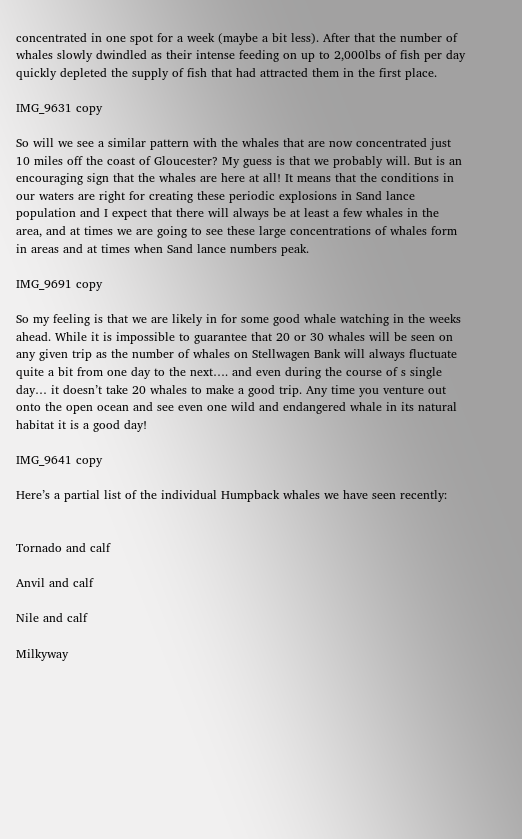concentrated in one spot for a week (maybe a bit less). After that the number of whales slowly dwindled as their intense feeding on up to 2,000lbs of fish per day quickly depleted the supply of fish that had attracted them in the first place.

IMG_9631 copy

So will we see a similar pattern with the whales that are now concentrated just 10 miles off the coast of Gloucester? My guess is that we probably will. But is an encouraging sign that the whales are here at all! It means that the conditions in our waters are right for creating these periodic explosions in Sand lance population and I expect that there will always be at least a few whales in the area, and at times we are going to see these large concentrations of whales form in areas and at times when Sand lance numbers peak.

IMG_9691 copy

So my feeling is that we are likely in for some good whale watching in the weeks ahead. While it is impossible to guarantee that 20 or 30 whales will be seen on any given trip as the number of whales on Stellwagen Bank will always fluctuate quite a bit from one day to the next…. and even during the course of s single day… it doesn’t take 20 whales to make a good trip. Any time you venture out onto the open ocean and see even one wild and endangered whale in its natural habitat it is a good day!

IMG_9641 copy

Here’s a partial list of the individual Humpback whales we have seen recently:


Tornado and calf

Anvil and calf

Nile and calf

Milkyway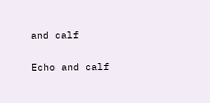and calf

Echo and calf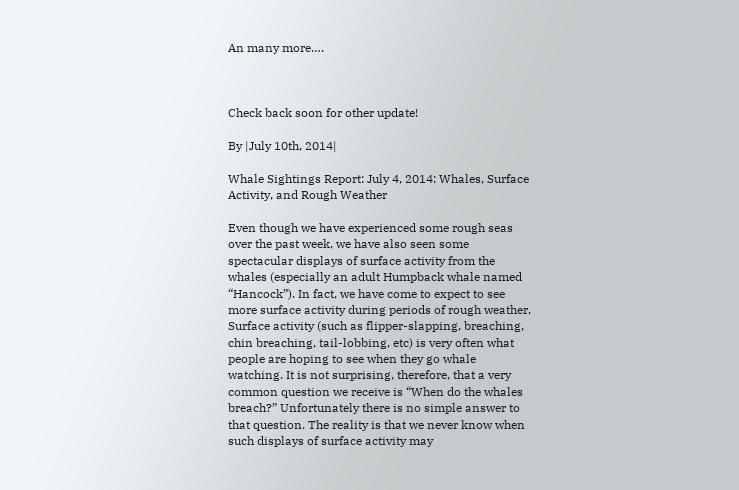An many more….



Check back soon for other update!

By |July 10th, 2014|

Whale Sightings Report: July 4, 2014: Whales, Surface Activity, and Rough Weather

Even though we have experienced some rough seas over the past week, we have also seen some spectacular displays of surface activity from the whales (especially an adult Humpback whale named “Hancock”). In fact, we have come to expect to see more surface activity during periods of rough weather. Surface activity (such as flipper-slapping, breaching, chin breaching, tail-lobbing, etc) is very often what people are hoping to see when they go whale watching. It is not surprising, therefore, that a very common question we receive is “When do the whales breach?” Unfortunately there is no simple answer to that question. The reality is that we never know when such displays of surface activity may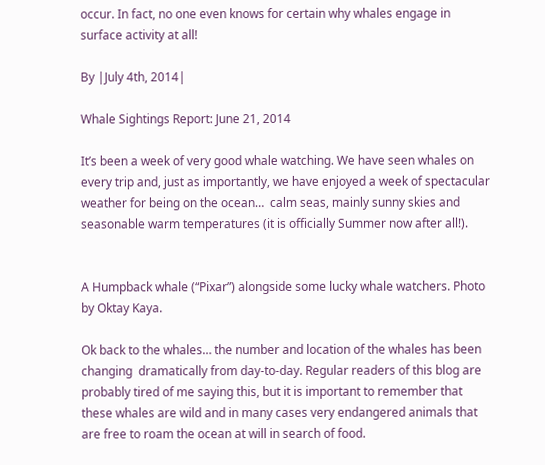occur. In fact, no one even knows for certain why whales engage in surface activity at all!

By |July 4th, 2014|

Whale Sightings Report: June 21, 2014

It’s been a week of very good whale watching. We have seen whales on every trip and, just as importantly, we have enjoyed a week of spectacular weather for being on the ocean…  calm seas, mainly sunny skies and seasonable warm temperatures (it is officially Summer now after all!).


A Humpback whale (“Pixar”) alongside some lucky whale watchers. Photo by Oktay Kaya.

Ok back to the whales… the number and location of the whales has been changing  dramatically from day-to-day. Regular readers of this blog are probably tired of me saying this, but it is important to remember that these whales are wild and in many cases very endangered animals that are free to roam the ocean at will in search of food.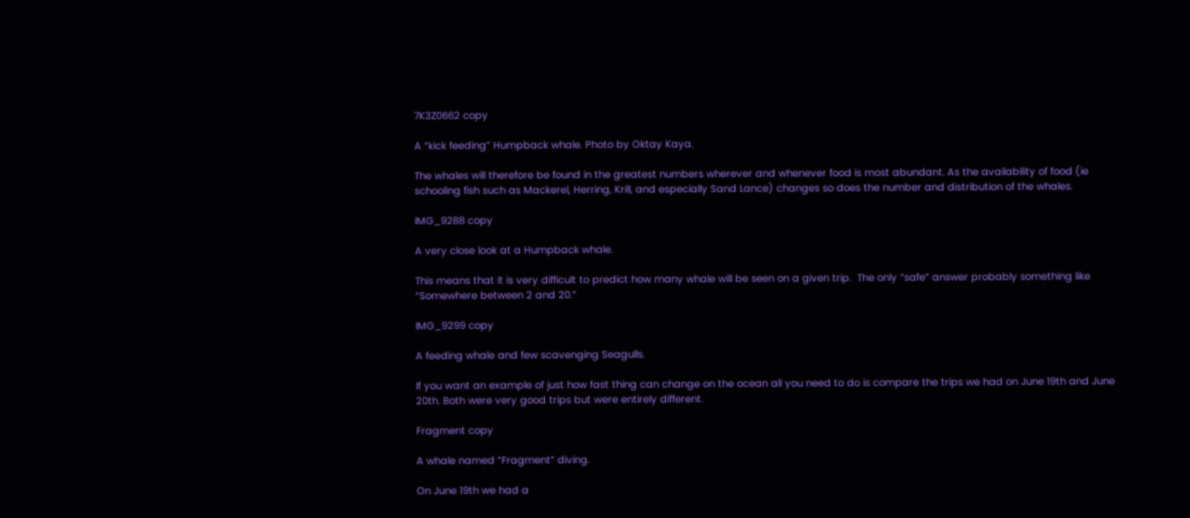7K3Z0662 copy

A “kick feeding” Humpback whale. Photo by Oktay Kaya.

The whales will therefore be found in the greatest numbers wherever and whenever food is most abundant. As the availability of food (ie schooling fish such as Mackerel, Herring, Krill, and especially Sand Lance) changes so does the number and distribution of the whales.

IMG_9288 copy

A very close look at a Humpback whale.

This means that it is very difficult to predict how many whale will be seen on a given trip.  The only “safe” answer probably something like “Somewhere between 2 and 20.”

IMG_9299 copy

A feeding whale and few scavenging Seagulls.

If you want an example of just how fast thing can change on the ocean all you need to do is compare the trips we had on June 19th and June 20th. Both were very good trips but were entirely different.

Fragment copy

A whale named “Fragment” diving.

On June 19th we had a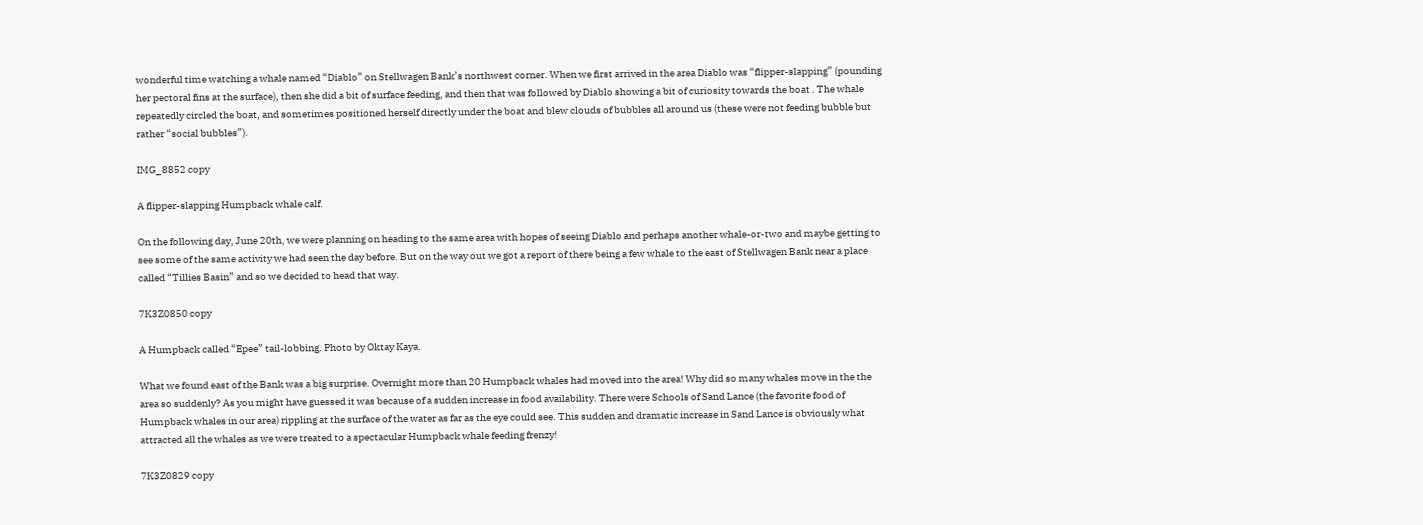wonderful time watching a whale named “Diablo” on Stellwagen Bank’s northwest corner. When we first arrived in the area Diablo was “flipper-slapping” (pounding her pectoral fins at the surface), then she did a bit of surface feeding, and then that was followed by Diablo showing a bit of curiosity towards the boat . The whale repeatedly circled the boat, and sometimes positioned herself directly under the boat and blew clouds of bubbles all around us (these were not feeding bubble but rather “social bubbles”).

IMG_8852 copy

A flipper-slapping Humpback whale calf.

On the following day, June 20th, we were planning on heading to the same area with hopes of seeing Diablo and perhaps another whale-or-two and maybe getting to see some of the same activity we had seen the day before. But on the way out we got a report of there being a few whale to the east of Stellwagen Bank near a place called “Tillies Basin” and so we decided to head that way.

7K3Z0850 copy

A Humpback called “Epee” tail-lobbing. Photo by Oktay Kaya.

What we found east of the Bank was a big surprise. Overnight more than 20 Humpback whales had moved into the area! Why did so many whales move in the the area so suddenly? As you might have guessed it was because of a sudden increase in food availability. There were Schools of Sand Lance (the favorite food of Humpback whales in our area) rippling at the surface of the water as far as the eye could see. This sudden and dramatic increase in Sand Lance is obviously what attracted all the whales as we were treated to a spectacular Humpback whale feeding frenzy!

7K3Z0829 copy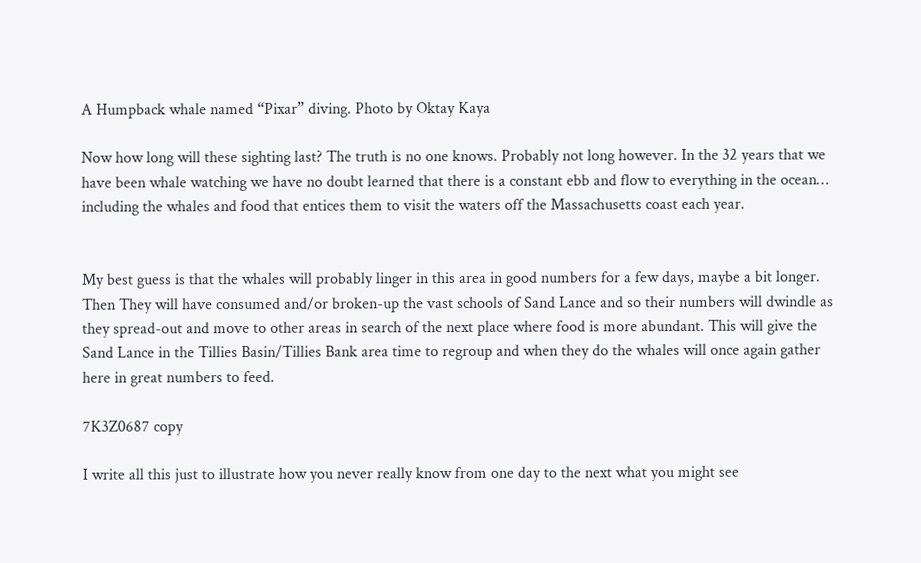A Humpback whale named “Pixar” diving. Photo by Oktay Kaya

Now how long will these sighting last? The truth is no one knows. Probably not long however. In the 32 years that we have been whale watching we have no doubt learned that there is a constant ebb and flow to everything in the ocean… including the whales and food that entices them to visit the waters off the Massachusetts coast each year.


My best guess is that the whales will probably linger in this area in good numbers for a few days, maybe a bit longer. Then They will have consumed and/or broken-up the vast schools of Sand Lance and so their numbers will dwindle as they spread-out and move to other areas in search of the next place where food is more abundant. This will give the Sand Lance in the Tillies Basin/Tillies Bank area time to regroup and when they do the whales will once again gather here in great numbers to feed.

7K3Z0687 copy

I write all this just to illustrate how you never really know from one day to the next what you might see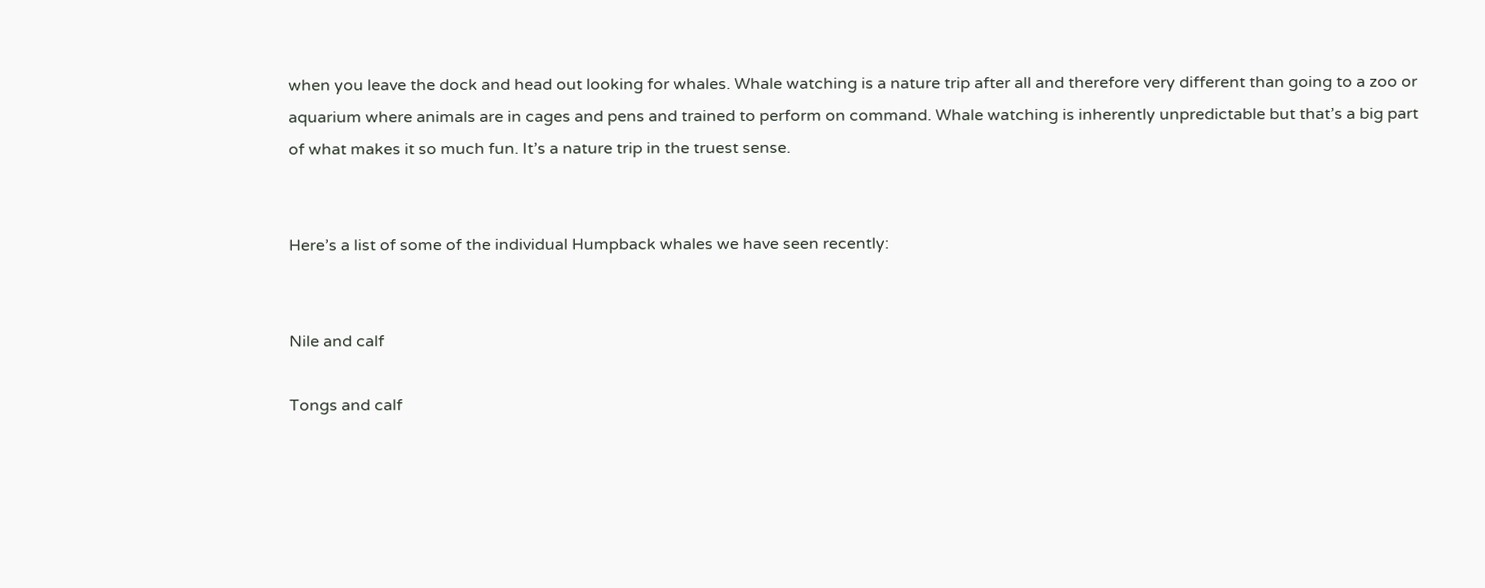when you leave the dock and head out looking for whales. Whale watching is a nature trip after all and therefore very different than going to a zoo or aquarium where animals are in cages and pens and trained to perform on command. Whale watching is inherently unpredictable but that’s a big part of what makes it so much fun. It’s a nature trip in the truest sense.


Here’s a list of some of the individual Humpback whales we have seen recently:


Nile and calf

Tongs and calf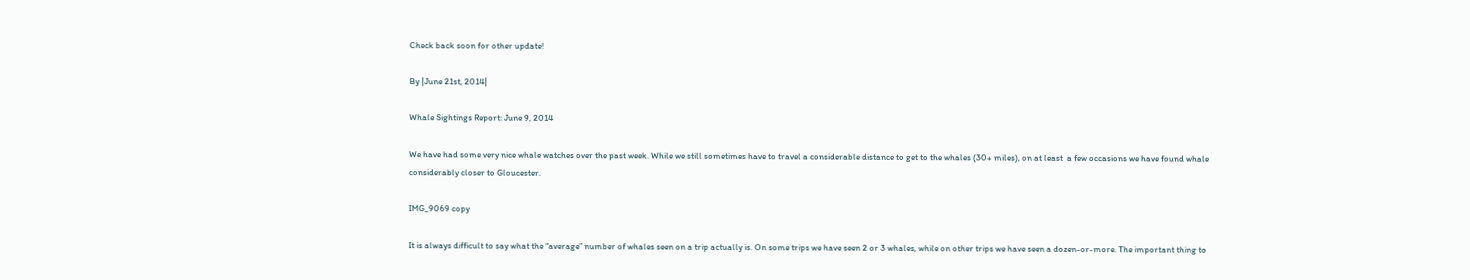Check back soon for other update!

By |June 21st, 2014|

Whale Sightings Report: June 9, 2014

We have had some very nice whale watches over the past week. While we still sometimes have to travel a considerable distance to get to the whales (30+ miles), on at least  a few occasions we have found whale considerably closer to Gloucester.

IMG_9069 copy

It is always difficult to say what the “average” number of whales seen on a trip actually is. On some trips we have seen 2 or 3 whales, while on other trips we have seen a dozen-or-more. The important thing to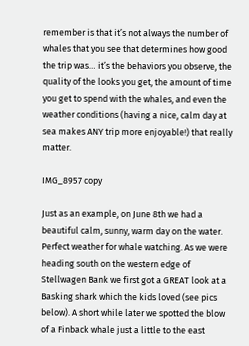remember is that it’s not always the number of whales that you see that determines how good the trip was… it’s the behaviors you observe, the quality of the looks you get, the amount of time you get to spend with the whales, and even the weather conditions (having a nice, calm day at sea makes ANY trip more enjoyable!) that really matter.

IMG_8957 copy

Just as an example, on June 8th we had a beautiful calm, sunny, warm day on the water. Perfect weather for whale watching. As we were heading south on the western edge of Stellwagen Bank we first got a GREAT look at a Basking shark which the kids loved (see pics below). A short while later we spotted the blow of a Finback whale just a little to the east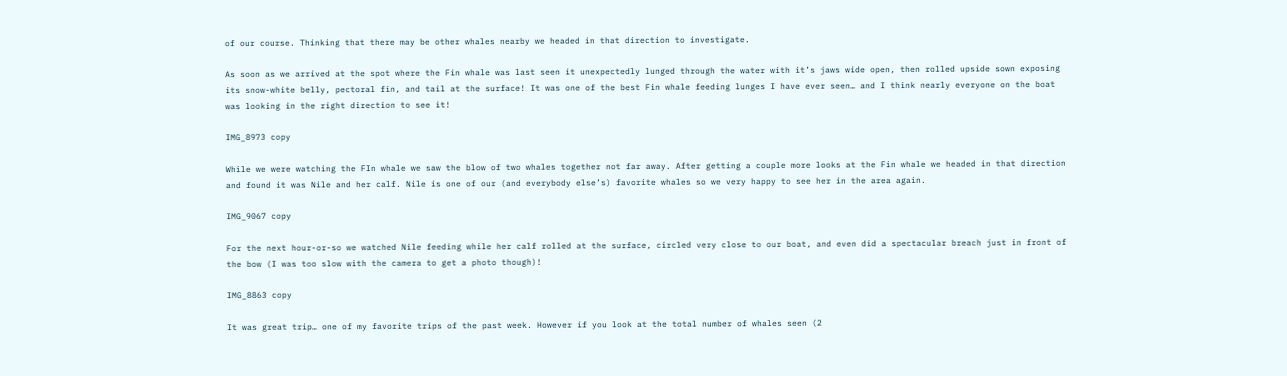of our course. Thinking that there may be other whales nearby we headed in that direction to investigate.

As soon as we arrived at the spot where the Fin whale was last seen it unexpectedly lunged through the water with it’s jaws wide open, then rolled upside sown exposing its snow-white belly, pectoral fin, and tail at the surface! It was one of the best Fin whale feeding lunges I have ever seen… and I think nearly everyone on the boat was looking in the right direction to see it!

IMG_8973 copy

While we were watching the FIn whale we saw the blow of two whales together not far away. After getting a couple more looks at the Fin whale we headed in that direction and found it was Nile and her calf. Nile is one of our (and everybody else’s) favorite whales so we very happy to see her in the area again.

IMG_9067 copy

For the next hour-or-so we watched Nile feeding while her calf rolled at the surface, circled very close to our boat, and even did a spectacular breach just in front of the bow (I was too slow with the camera to get a photo though)!

IMG_8863 copy

It was great trip… one of my favorite trips of the past week. However if you look at the total number of whales seen (2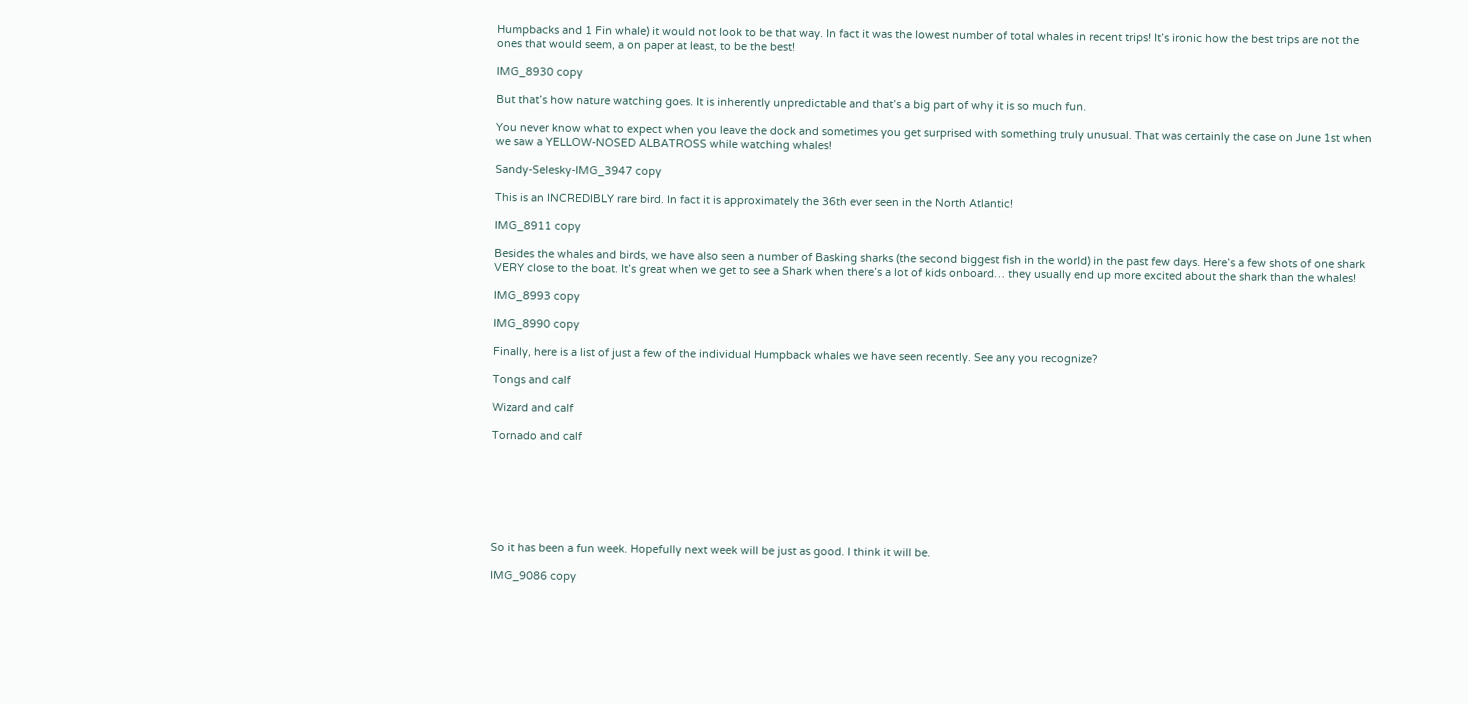Humpbacks and 1 Fin whale) it would not look to be that way. In fact it was the lowest number of total whales in recent trips! It’s ironic how the best trips are not the ones that would seem, a on paper at least, to be the best!

IMG_8930 copy

But that’s how nature watching goes. It is inherently unpredictable and that’s a big part of why it is so much fun.

You never know what to expect when you leave the dock and sometimes you get surprised with something truly unusual. That was certainly the case on June 1st when we saw a YELLOW-NOSED ALBATROSS while watching whales!

Sandy-Selesky-IMG_3947 copy

This is an INCREDIBLY rare bird. In fact it is approximately the 36th ever seen in the North Atlantic!

IMG_8911 copy

Besides the whales and birds, we have also seen a number of Basking sharks (the second biggest fish in the world) in the past few days. Here’s a few shots of one shark VERY close to the boat. It’s great when we get to see a Shark when there’s a lot of kids onboard… they usually end up more excited about the shark than the whales!

IMG_8993 copy

IMG_8990 copy

Finally, here is a list of just a few of the individual Humpback whales we have seen recently. See any you recognize?

Tongs and calf

Wizard and calf

Tornado and calf







So it has been a fun week. Hopefully next week will be just as good. I think it will be.

IMG_9086 copy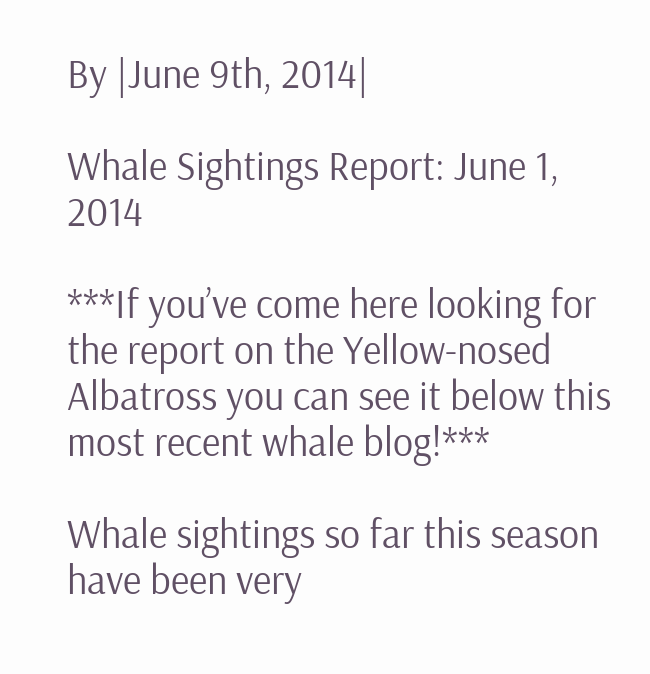By |June 9th, 2014|

Whale Sightings Report: June 1, 2014

***If you’ve come here looking for the report on the Yellow-nosed Albatross you can see it below this most recent whale blog!***

Whale sightings so far this season have been very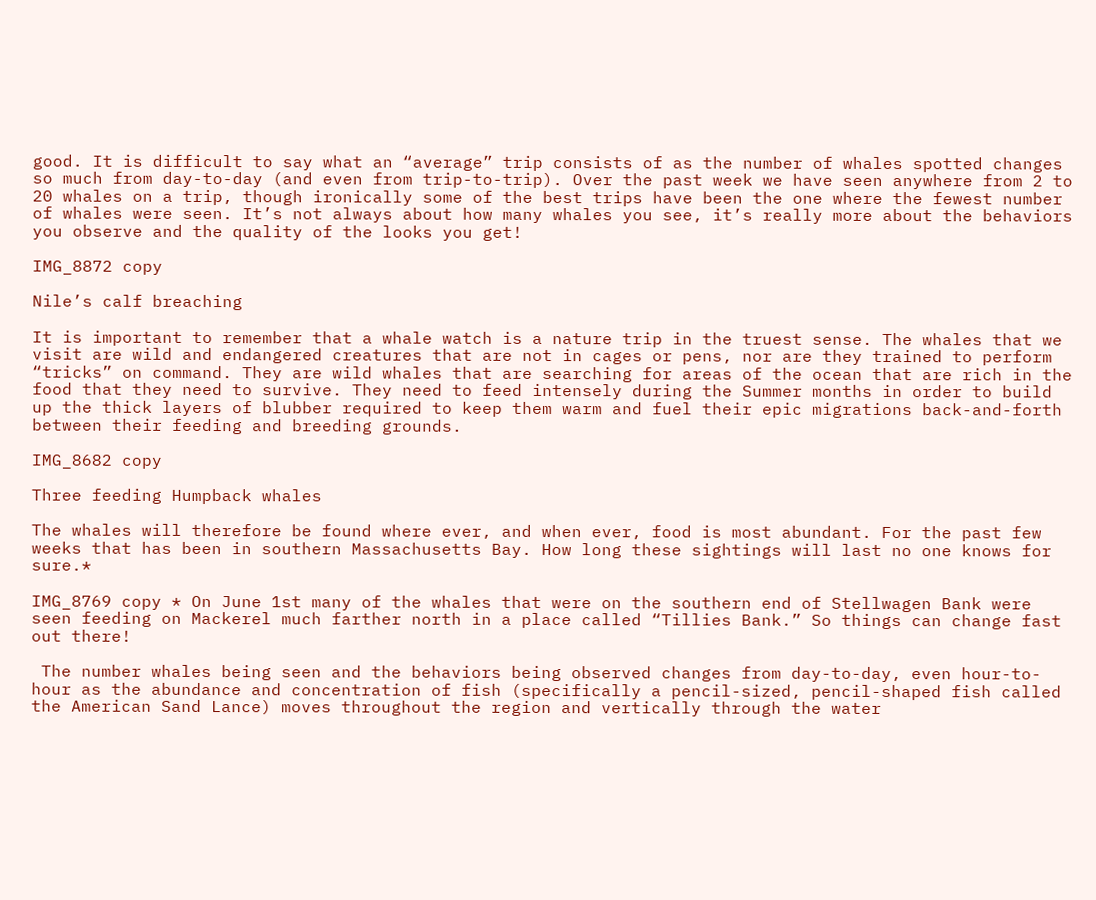good. It is difficult to say what an “average” trip consists of as the number of whales spotted changes so much from day-to-day (and even from trip-to-trip). Over the past week we have seen anywhere from 2 to 20 whales on a trip, though ironically some of the best trips have been the one where the fewest number of whales were seen. It’s not always about how many whales you see, it’s really more about the behaviors you observe and the quality of the looks you get!

IMG_8872 copy

Nile’s calf breaching

It is important to remember that a whale watch is a nature trip in the truest sense. The whales that we visit are wild and endangered creatures that are not in cages or pens, nor are they trained to perform “tricks” on command. They are wild whales that are searching for areas of the ocean that are rich in the food that they need to survive. They need to feed intensely during the Summer months in order to build up the thick layers of blubber required to keep them warm and fuel their epic migrations back-and-forth between their feeding and breeding grounds.

IMG_8682 copy

Three feeding Humpback whales

The whales will therefore be found where ever, and when ever, food is most abundant. For the past few weeks that has been in southern Massachusetts Bay. How long these sightings will last no one knows for sure.*

IMG_8769 copy * On June 1st many of the whales that were on the southern end of Stellwagen Bank were seen feeding on Mackerel much farther north in a place called “Tillies Bank.” So things can change fast out there!

 The number whales being seen and the behaviors being observed changes from day-to-day, even hour-to-hour as the abundance and concentration of fish (specifically a pencil-sized, pencil-shaped fish called the American Sand Lance) moves throughout the region and vertically through the water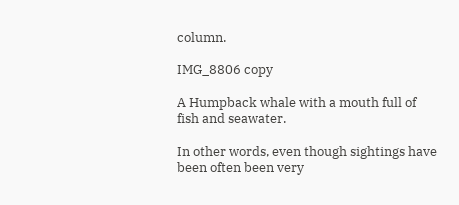column.

IMG_8806 copy

A Humpback whale with a mouth full of fish and seawater.

In other words, even though sightings have been often been very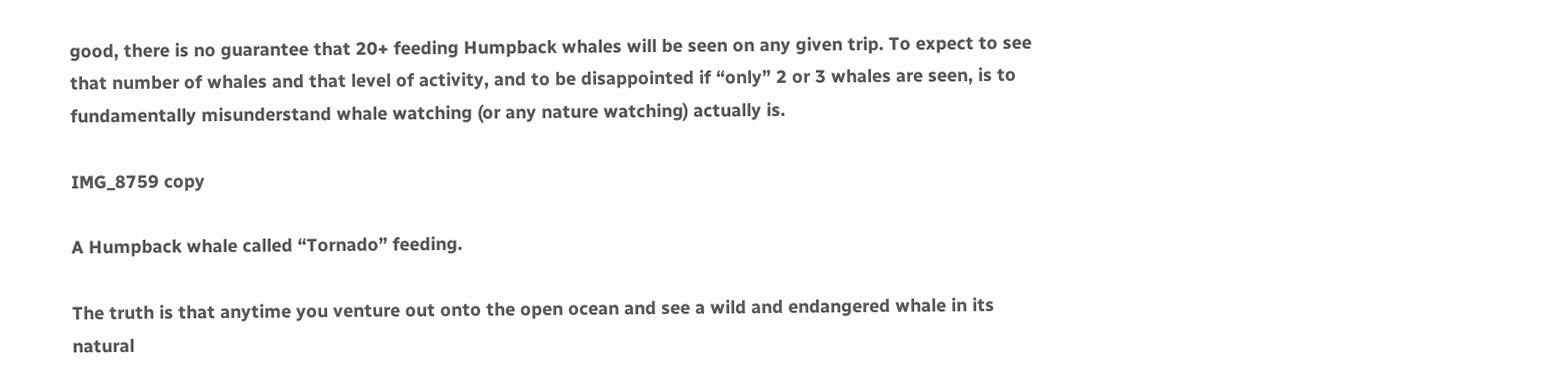good, there is no guarantee that 20+ feeding Humpback whales will be seen on any given trip. To expect to see that number of whales and that level of activity, and to be disappointed if “only” 2 or 3 whales are seen, is to fundamentally misunderstand whale watching (or any nature watching) actually is.

IMG_8759 copy

A Humpback whale called “Tornado” feeding.

The truth is that anytime you venture out onto the open ocean and see a wild and endangered whale in its natural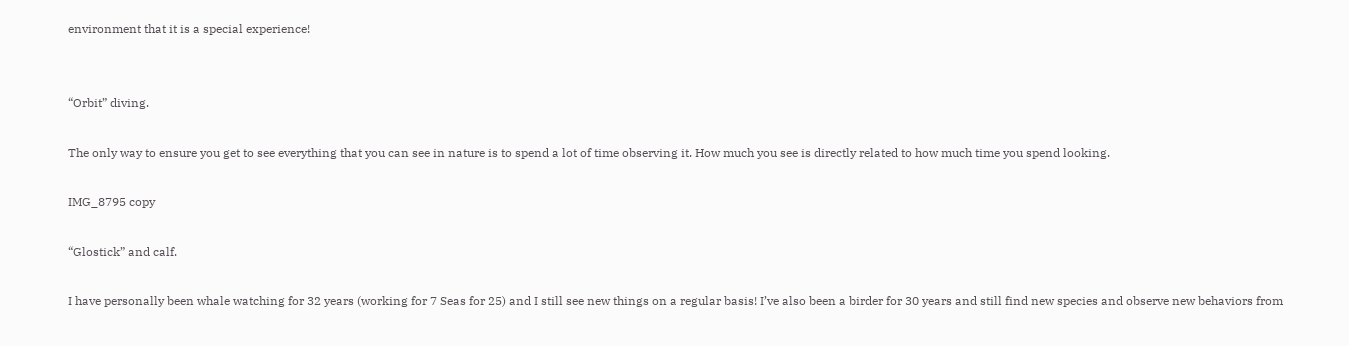environment that it is a special experience!


“Orbit” diving.

The only way to ensure you get to see everything that you can see in nature is to spend a lot of time observing it. How much you see is directly related to how much time you spend looking.

IMG_8795 copy

“Glostick” and calf.

I have personally been whale watching for 32 years (working for 7 Seas for 25) and I still see new things on a regular basis! I’ve also been a birder for 30 years and still find new species and observe new behaviors from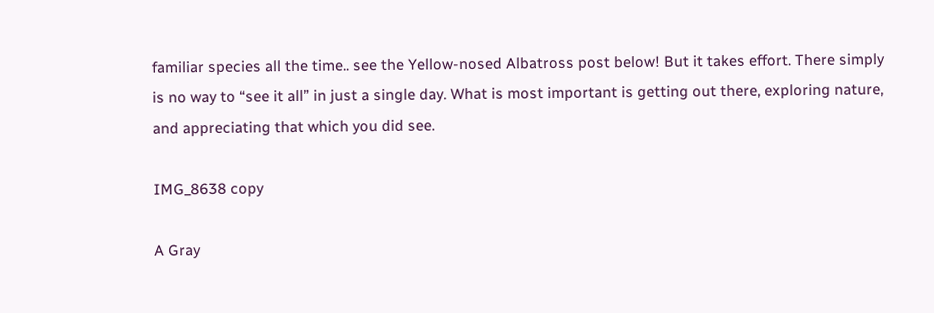familiar species all the time.. see the Yellow-nosed Albatross post below! But it takes effort. There simply is no way to “see it all” in just a single day. What is most important is getting out there, exploring nature, and appreciating that which you did see.

IMG_8638 copy

A Gray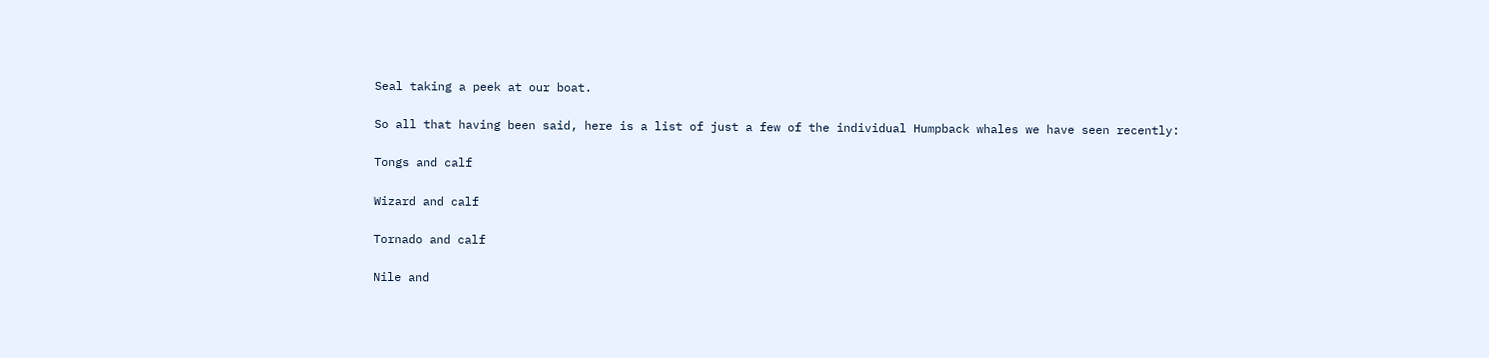Seal taking a peek at our boat.

So all that having been said, here is a list of just a few of the individual Humpback whales we have seen recently:

Tongs and calf

Wizard and calf

Tornado and calf

Nile and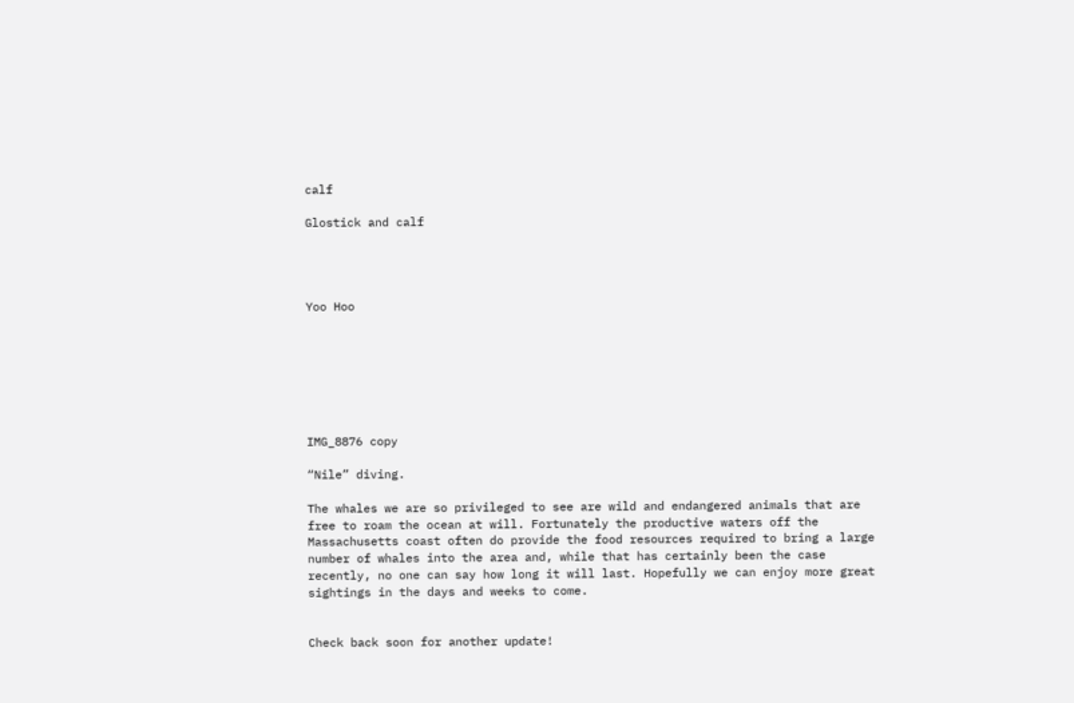calf

Glostick and calf




Yoo Hoo







IMG_8876 copy

“Nile” diving.

The whales we are so privileged to see are wild and endangered animals that are free to roam the ocean at will. Fortunately the productive waters off the Massachusetts coast often do provide the food resources required to bring a large number of whales into the area and, while that has certainly been the case recently, no one can say how long it will last. Hopefully we can enjoy more great sightings in the days and weeks to come.


Check back soon for another update!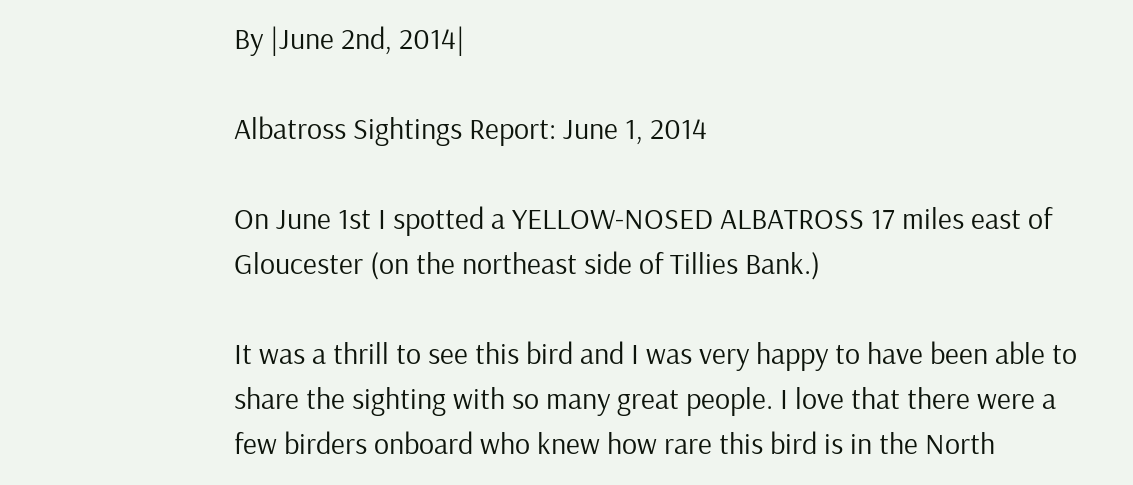By |June 2nd, 2014|

Albatross Sightings Report: June 1, 2014

On June 1st I spotted a YELLOW-NOSED ALBATROSS 17 miles east of Gloucester (on the northeast side of Tillies Bank.)

It was a thrill to see this bird and I was very happy to have been able to share the sighting with so many great people. I love that there were a few birders onboard who knew how rare this bird is in the North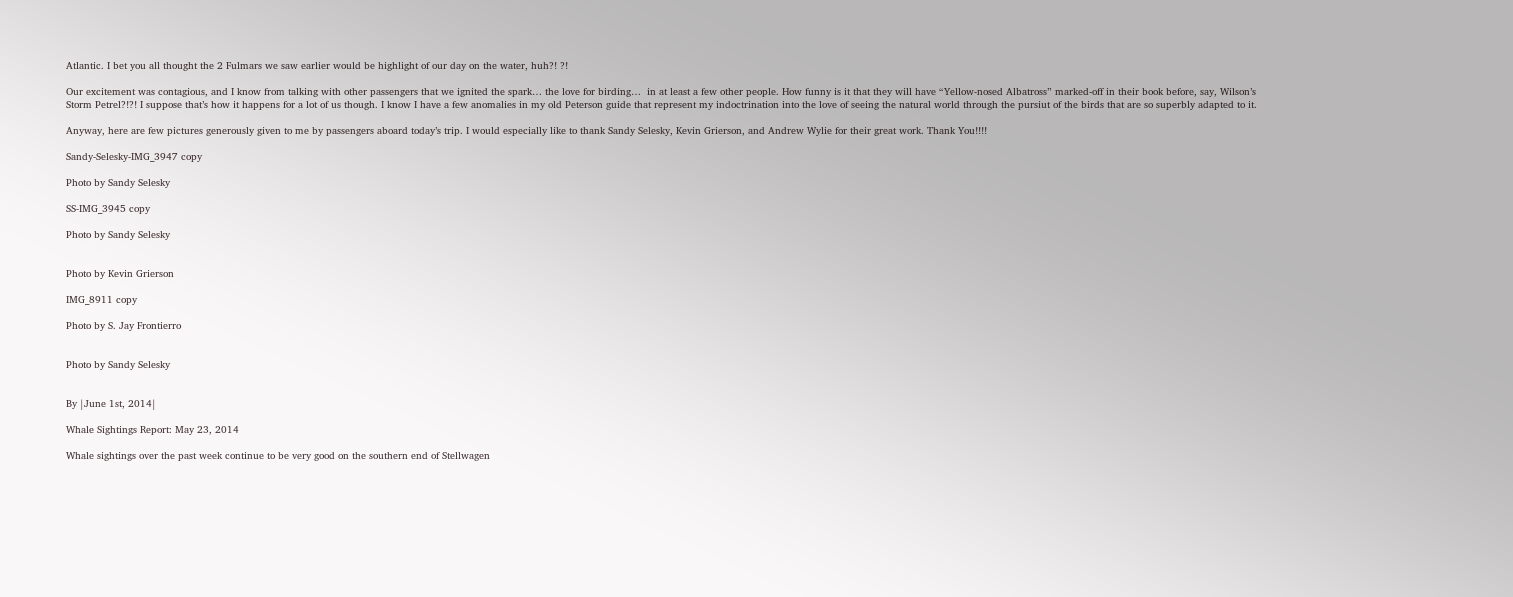Atlantic. I bet you all thought the 2 Fulmars we saw earlier would be highlight of our day on the water, huh?! ?!

Our excitement was contagious, and I know from talking with other passengers that we ignited the spark… the love for birding…  in at least a few other people. How funny is it that they will have “Yellow-nosed Albatross” marked-off in their book before, say, Wilson’s Storm Petrel?!?! I suppose that’s how it happens for a lot of us though. I know I have a few anomalies in my old Peterson guide that represent my indoctrination into the love of seeing the natural world through the pursiut of the birds that are so superbly adapted to it.

Anyway, here are few pictures generously given to me by passengers aboard today’s trip. I would especially like to thank Sandy Selesky, Kevin Grierson, and Andrew Wylie for their great work. Thank You!!!!

Sandy-Selesky-IMG_3947 copy

Photo by Sandy Selesky

SS-IMG_3945 copy

Photo by Sandy Selesky


Photo by Kevin Grierson

IMG_8911 copy

Photo by S. Jay Frontierro


Photo by Sandy Selesky


By |June 1st, 2014|

Whale Sightings Report: May 23, 2014

Whale sightings over the past week continue to be very good on the southern end of Stellwagen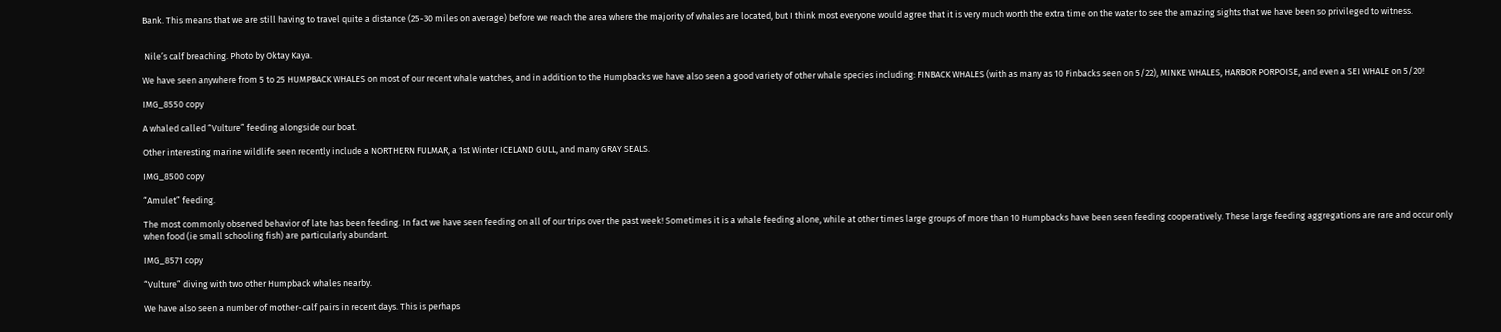Bank. This means that we are still having to travel quite a distance (25-30 miles on average) before we reach the area where the majority of whales are located, but I think most everyone would agree that it is very much worth the extra time on the water to see the amazing sights that we have been so privileged to witness.


 Nile’s calf breaching. Photo by Oktay Kaya.

We have seen anywhere from 5 to 25 HUMPBACK WHALES on most of our recent whale watches, and in addition to the Humpbacks we have also seen a good variety of other whale species including: FINBACK WHALES (with as many as 10 Finbacks seen on 5/22), MINKE WHALES, HARBOR PORPOISE, and even a SEI WHALE on 5/20!

IMG_8550 copy

A whaled called “Vulture” feeding alongside our boat.

Other interesting marine wildlife seen recently include a NORTHERN FULMAR, a 1st Winter ICELAND GULL, and many GRAY SEALS.

IMG_8500 copy

“Amulet” feeding.

The most commonly observed behavior of late has been feeding. In fact we have seen feeding on all of our trips over the past week! Sometimes it is a whale feeding alone, while at other times large groups of more than 10 Humpbacks have been seen feeding cooperatively. These large feeding aggregations are rare and occur only when food (ie small schooling fish) are particularly abundant.

IMG_8571 copy

“Vulture” diving with two other Humpback whales nearby.

We have also seen a number of mother-calf pairs in recent days. This is perhaps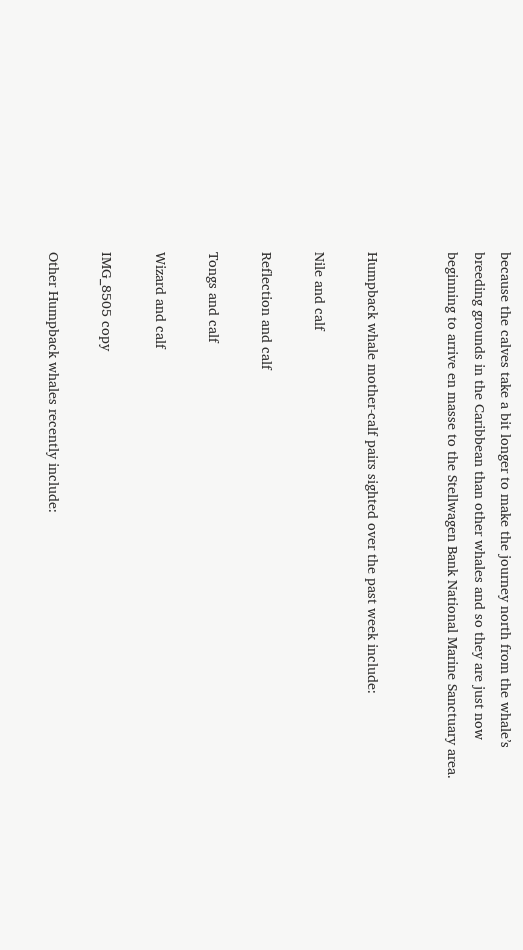because the calves take a bit longer to make the journey north from the whale’s breeding grounds in the Caribbean than other whales and so they are just now beginning to arrive en masse to the Stellwagen Bank National Marine Sanctuary area.


Humpback whale mother-calf pairs sighted over the past week include:

Nile and calf

Reflection and calf

Tongs and calf

Wizard and calf

IMG_8505 copy

Other Humpback whales recently include: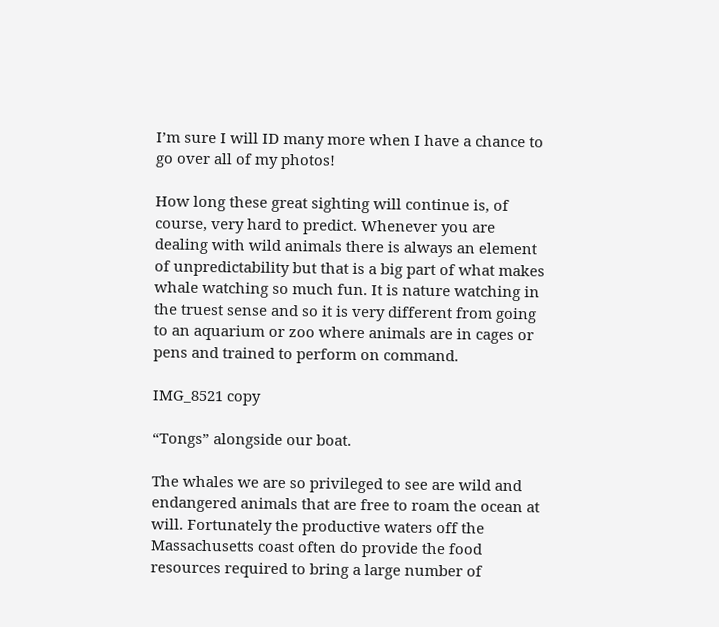I’m sure I will ID many more when I have a chance to go over all of my photos!

How long these great sighting will continue is, of course, very hard to predict. Whenever you are dealing with wild animals there is always an element of unpredictability but that is a big part of what makes whale watching so much fun. It is nature watching in the truest sense and so it is very different from going to an aquarium or zoo where animals are in cages or pens and trained to perform on command.

IMG_8521 copy

“Tongs” alongside our boat.

The whales we are so privileged to see are wild and endangered animals that are free to roam the ocean at will. Fortunately the productive waters off the Massachusetts coast often do provide the food resources required to bring a large number of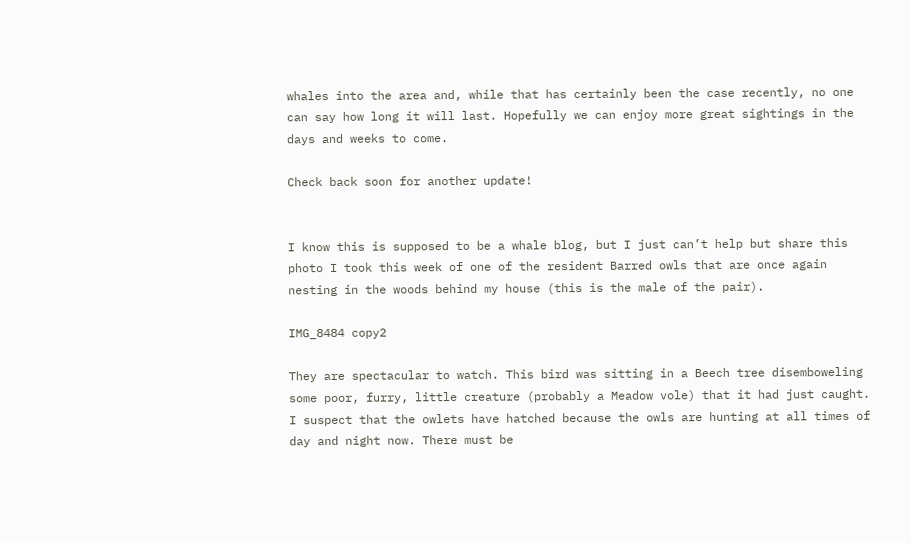whales into the area and, while that has certainly been the case recently, no one can say how long it will last. Hopefully we can enjoy more great sightings in the days and weeks to come.

Check back soon for another update!


I know this is supposed to be a whale blog, but I just can’t help but share this photo I took this week of one of the resident Barred owls that are once again nesting in the woods behind my house (this is the male of the pair).

IMG_8484 copy2

They are spectacular to watch. This bird was sitting in a Beech tree disemboweling some poor, furry, little creature (probably a Meadow vole) that it had just caught. I suspect that the owlets have hatched because the owls are hunting at all times of day and night now. There must be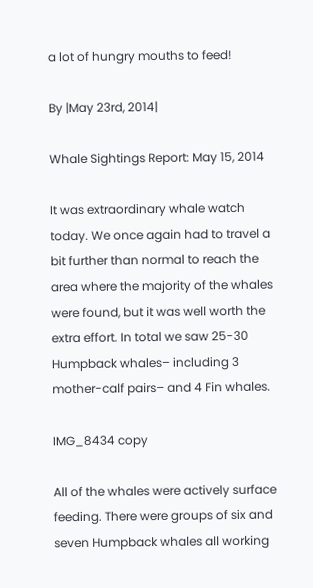a lot of hungry mouths to feed!

By |May 23rd, 2014|

Whale Sightings Report: May 15, 2014

It was extraordinary whale watch today. We once again had to travel a bit further than normal to reach the area where the majority of the whales were found, but it was well worth the extra effort. In total we saw 25-30 Humpback whales– including 3 mother-calf pairs– and 4 Fin whales.

IMG_8434 copy

All of the whales were actively surface feeding. There were groups of six and seven Humpback whales all working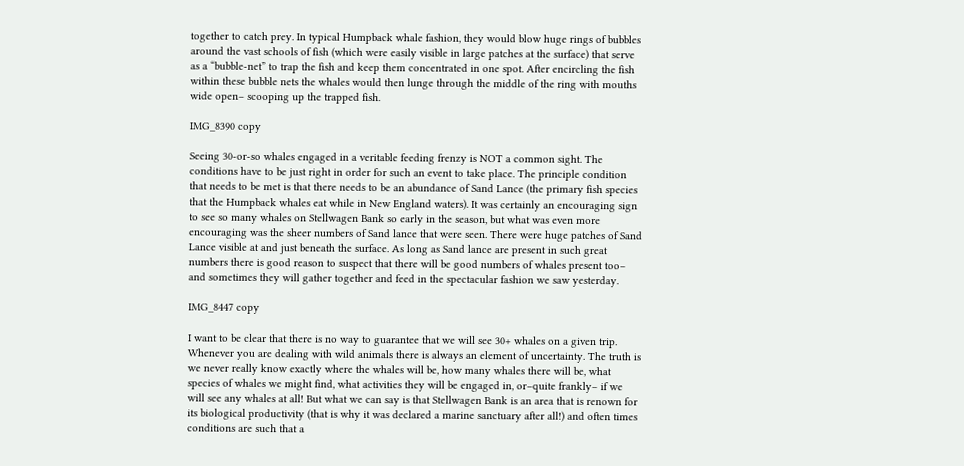together to catch prey. In typical Humpback whale fashion, they would blow huge rings of bubbles around the vast schools of fish (which were easily visible in large patches at the surface) that serve as a “bubble-net” to trap the fish and keep them concentrated in one spot. After encircling the fish within these bubble nets the whales would then lunge through the middle of the ring with mouths wide open– scooping up the trapped fish.

IMG_8390 copy

Seeing 30-or-so whales engaged in a veritable feeding frenzy is NOT a common sight. The conditions have to be just right in order for such an event to take place. The principle condition that needs to be met is that there needs to be an abundance of Sand Lance (the primary fish species that the Humpback whales eat while in New England waters). It was certainly an encouraging sign to see so many whales on Stellwagen Bank so early in the season, but what was even more encouraging was the sheer numbers of Sand lance that were seen. There were huge patches of Sand Lance visible at and just beneath the surface. As long as Sand lance are present in such great numbers there is good reason to suspect that there will be good numbers of whales present too– and sometimes they will gather together and feed in the spectacular fashion we saw yesterday.

IMG_8447 copy

I want to be clear that there is no way to guarantee that we will see 30+ whales on a given trip. Whenever you are dealing with wild animals there is always an element of uncertainty. The truth is we never really know exactly where the whales will be, how many whales there will be, what species of whales we might find, what activities they will be engaged in, or–quite frankly– if we will see any whales at all! But what we can say is that Stellwagen Bank is an area that is renown for its biological productivity (that is why it was declared a marine sanctuary after all!) and often times conditions are such that a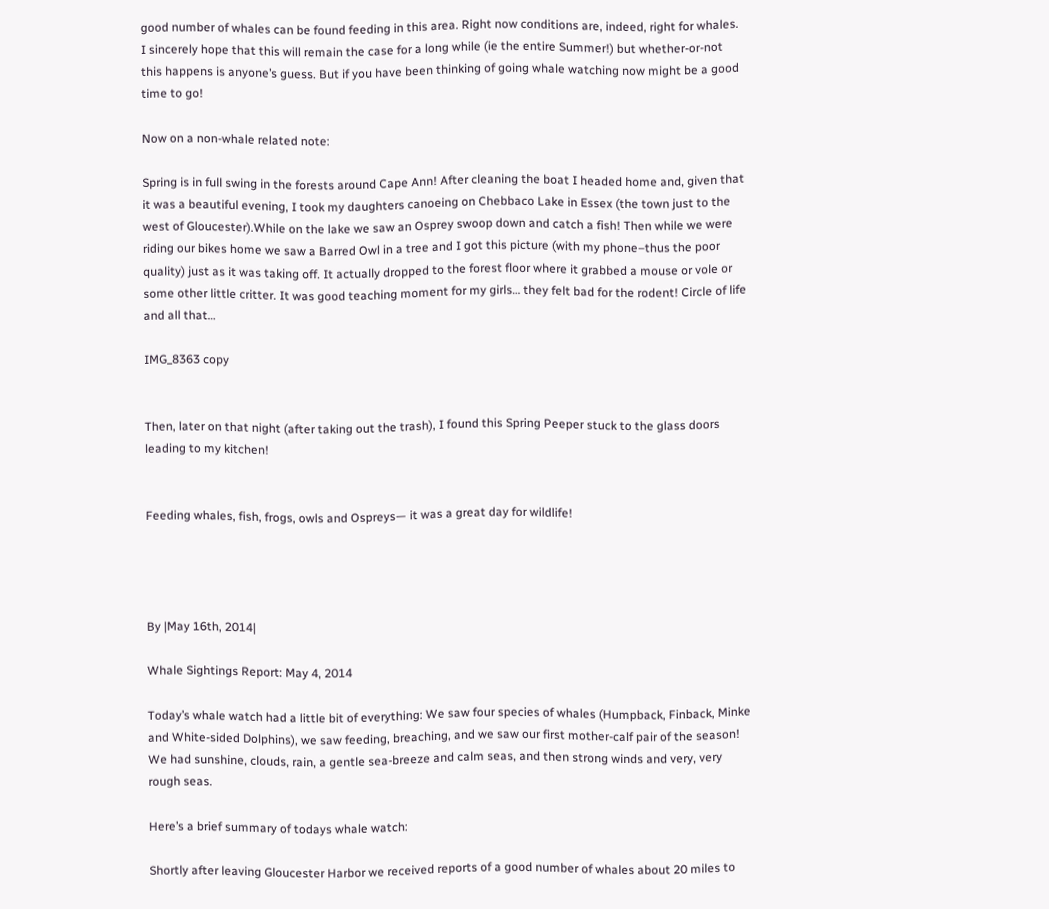good number of whales can be found feeding in this area. Right now conditions are, indeed, right for whales. I sincerely hope that this will remain the case for a long while (ie the entire Summer!) but whether-or-not this happens is anyone’s guess. But if you have been thinking of going whale watching now might be a good time to go!

Now on a non-whale related note:

Spring is in full swing in the forests around Cape Ann! After cleaning the boat I headed home and, given that it was a beautiful evening, I took my daughters canoeing on Chebbaco Lake in Essex (the town just to the west of Gloucester).While on the lake we saw an Osprey swoop down and catch a fish! Then while we were riding our bikes home we saw a Barred Owl in a tree and I got this picture (with my phone–thus the poor quality) just as it was taking off. It actually dropped to the forest floor where it grabbed a mouse or vole or some other little critter. It was good teaching moment for my girls… they felt bad for the rodent! Circle of life and all that…

IMG_8363 copy


Then, later on that night (after taking out the trash), I found this Spring Peeper stuck to the glass doors leading to my kitchen!


Feeding whales, fish, frogs, owls and Ospreys— it was a great day for wildlife!




By |May 16th, 2014|

Whale Sightings Report: May 4, 2014

Today’s whale watch had a little bit of everything: We saw four species of whales (Humpback, Finback, Minke and White-sided Dolphins), we saw feeding, breaching, and we saw our first mother-calf pair of the season! We had sunshine, clouds, rain, a gentle sea-breeze and calm seas, and then strong winds and very, very rough seas.

Here’s a brief summary of todays whale watch:

Shortly after leaving Gloucester Harbor we received reports of a good number of whales about 20 miles to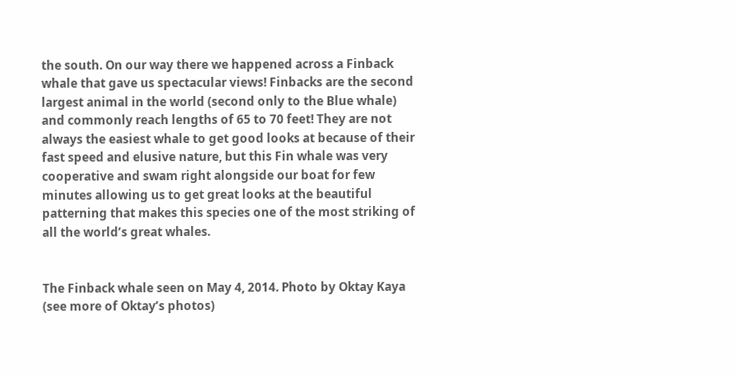the south. On our way there we happened across a Finback whale that gave us spectacular views! Finbacks are the second largest animal in the world (second only to the Blue whale) and commonly reach lengths of 65 to 70 feet! They are not always the easiest whale to get good looks at because of their fast speed and elusive nature, but this Fin whale was very cooperative and swam right alongside our boat for few minutes allowing us to get great looks at the beautiful patterning that makes this species one of the most striking of all the world’s great whales.


The Finback whale seen on May 4, 2014. Photo by Oktay Kaya (see more of Oktay’s photos)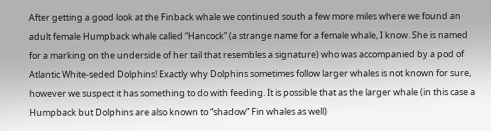After getting a good look at the Finback whale we continued south a few more miles where we found an adult female Humpback whale called “Hancock” (a strange name for a female whale, I know. She is named for a marking on the underside of her tail that resembles a signature) who was accompanied by a pod of Atlantic White-seded Dolphins! Exactly why Dolphins sometimes follow larger whales is not known for sure, however we suspect it has something to do with feeding. It is possible that as the larger whale (in this case a Humpback but Dolphins are also known to “shadow” Fin whales as well)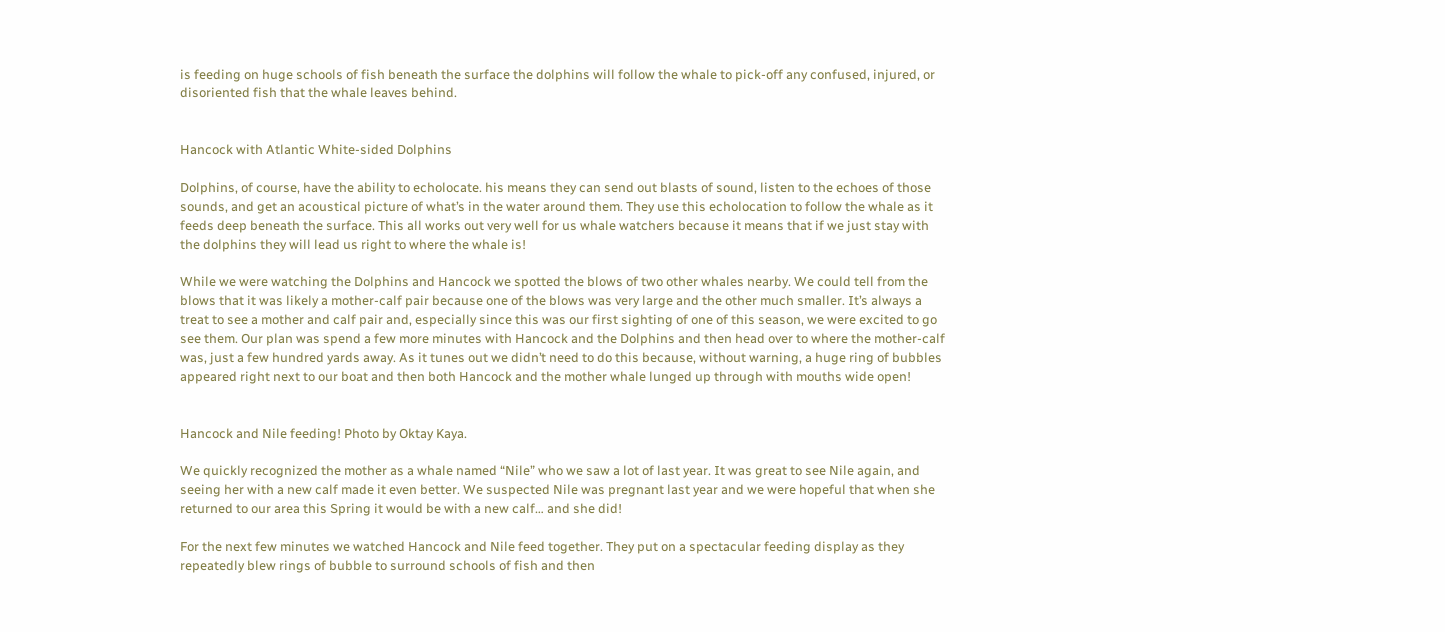is feeding on huge schools of fish beneath the surface the dolphins will follow the whale to pick-off any confused, injured, or disoriented fish that the whale leaves behind.


Hancock with Atlantic White-sided Dolphins

Dolphins, of course, have the ability to echolocate. his means they can send out blasts of sound, listen to the echoes of those sounds, and get an acoustical picture of what’s in the water around them. They use this echolocation to follow the whale as it feeds deep beneath the surface. This all works out very well for us whale watchers because it means that if we just stay with the dolphins they will lead us right to where the whale is!

While we were watching the Dolphins and Hancock we spotted the blows of two other whales nearby. We could tell from the blows that it was likely a mother-calf pair because one of the blows was very large and the other much smaller. It’s always a treat to see a mother and calf pair and, especially since this was our first sighting of one of this season, we were excited to go see them. Our plan was spend a few more minutes with Hancock and the Dolphins and then head over to where the mother-calf was, just a few hundred yards away. As it tunes out we didn’t need to do this because, without warning, a huge ring of bubbles appeared right next to our boat and then both Hancock and the mother whale lunged up through with mouths wide open!


Hancock and Nile feeding! Photo by Oktay Kaya.

We quickly recognized the mother as a whale named “Nile” who we saw a lot of last year. It was great to see Nile again, and seeing her with a new calf made it even better. We suspected Nile was pregnant last year and we were hopeful that when she returned to our area this Spring it would be with a new calf… and she did!

For the next few minutes we watched Hancock and Nile feed together. They put on a spectacular feeding display as they repeatedly blew rings of bubble to surround schools of fish and then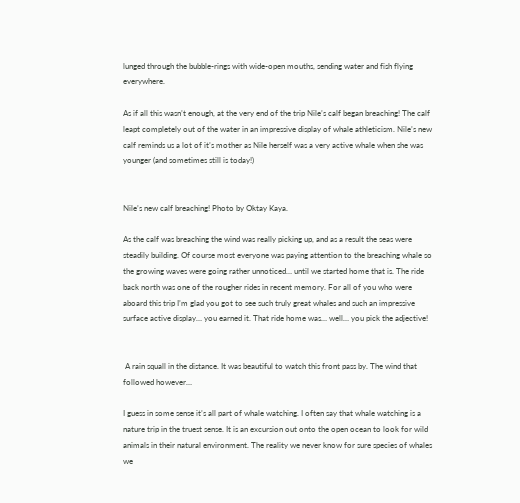lunged through the bubble-rings with wide-open mouths, sending water and fish flying everywhere.

As if all this wasn’t enough, at the very end of the trip Nile’s calf began breaching! The calf leapt completely out of the water in an impressive display of whale athleticism. Nile’s new calf reminds us a lot of it’s mother as Nile herself was a very active whale when she was younger (and sometimes still is today!)


Nile’s new calf breaching! Photo by Oktay Kaya.

As the calf was breaching the wind was really picking up, and as a result the seas were steadily building. Of course most everyone was paying attention to the breaching whale so the growing waves were going rather unnoticed… until we started home that is. The ride back north was one of the rougher rides in recent memory. For all of you who were aboard this trip I’m glad you got to see such truly great whales and such an impressive surface active display… you earned it. That ride home was… well… you pick the adjective!


 A rain squall in the distance. It was beautiful to watch this front pass by. The wind that followed however…

I guess in some sense it’s all part of whale watching. I often say that whale watching is a nature trip in the truest sense. It is an excursion out onto the open ocean to look for wild animals in their natural environment. The reality we never know for sure species of whales we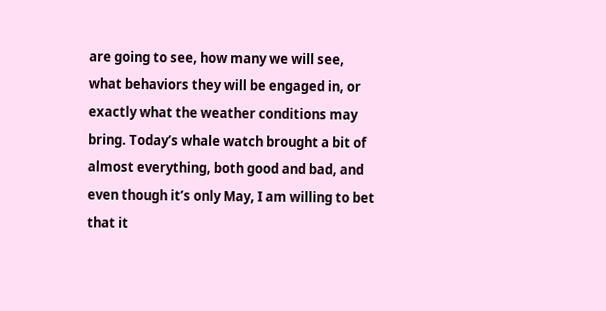are going to see, how many we will see, what behaviors they will be engaged in, or exactly what the weather conditions may bring. Today’s whale watch brought a bit of almost everything, both good and bad, and even though it’s only May, I am willing to bet that it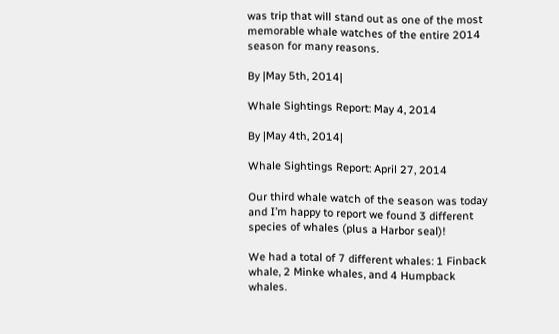was trip that will stand out as one of the most memorable whale watches of the entire 2014 season for many reasons.

By |May 5th, 2014|

Whale Sightings Report: May 4, 2014

By |May 4th, 2014|

Whale Sightings Report: April 27, 2014

Our third whale watch of the season was today and I’m happy to report we found 3 different species of whales (plus a Harbor seal)!

We had a total of 7 different whales: 1 Finback whale, 2 Minke whales, and 4 Humpback whales.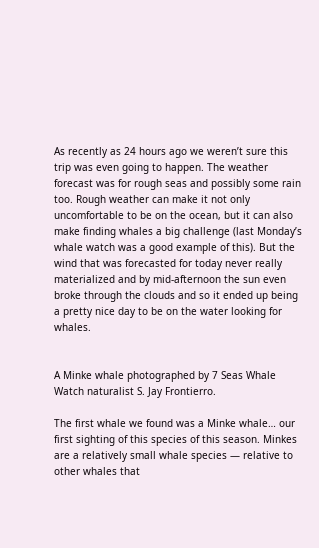As recently as 24 hours ago we weren’t sure this trip was even going to happen. The weather forecast was for rough seas and possibly some rain too. Rough weather can make it not only uncomfortable to be on the ocean, but it can also make finding whales a big challenge (last Monday’s whale watch was a good example of this). But the wind that was forecasted for today never really materialized and by mid-afternoon the sun even broke through the clouds and so it ended up being a pretty nice day to be on the water looking for whales.


A Minke whale photographed by 7 Seas Whale Watch naturalist S. Jay Frontierro.

The first whale we found was a Minke whale… our first sighting of this species of this season. Minkes are a relatively small whale species — relative to other whales that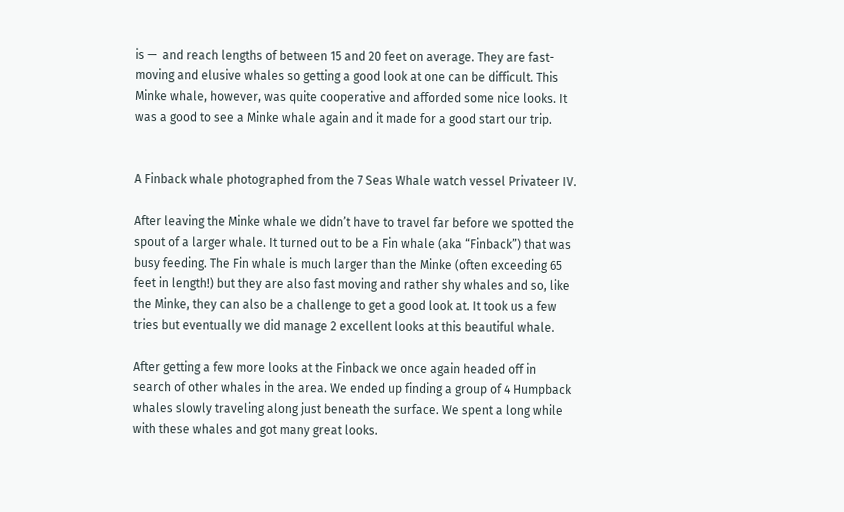is —  and reach lengths of between 15 and 20 feet on average. They are fast-moving and elusive whales so getting a good look at one can be difficult. This Minke whale, however, was quite cooperative and afforded some nice looks. It was a good to see a Minke whale again and it made for a good start our trip.


A Finback whale photographed from the 7 Seas Whale watch vessel Privateer IV.

After leaving the Minke whale we didn’t have to travel far before we spotted the spout of a larger whale. It turned out to be a Fin whale (aka “Finback”) that was busy feeding. The Fin whale is much larger than the Minke (often exceeding 65 feet in length!) but they are also fast moving and rather shy whales and so, like the Minke, they can also be a challenge to get a good look at. It took us a few tries but eventually we did manage 2 excellent looks at this beautiful whale.

After getting a few more looks at the Finback we once again headed off in search of other whales in the area. We ended up finding a group of 4 Humpback whales slowly traveling along just beneath the surface. We spent a long while with these whales and got many great looks.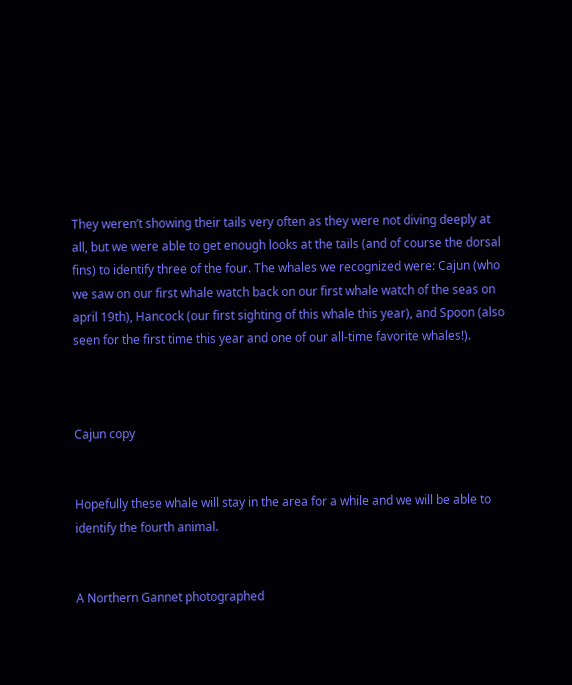They weren’t showing their tails very often as they were not diving deeply at all, but we were able to get enough looks at the tails (and of course the dorsal fins) to identify three of the four. The whales we recognized were: Cajun (who we saw on our first whale watch back on our first whale watch of the seas on april 19th), Hancock (our first sighting of this whale this year), and Spoon (also seen for the first time this year and one of our all-time favorite whales!).



Cajun copy


Hopefully these whale will stay in the area for a while and we will be able to identify the fourth animal.


A Northern Gannet photographed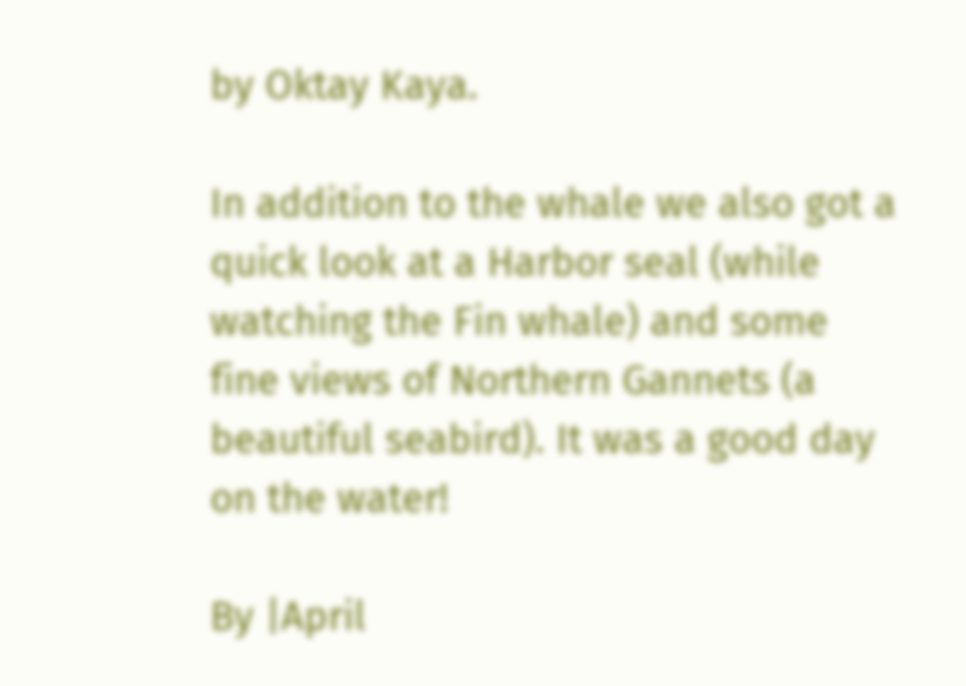by Oktay Kaya.

In addition to the whale we also got a quick look at a Harbor seal (while watching the Fin whale) and some fine views of Northern Gannets (a beautiful seabird). It was a good day on the water!

By |April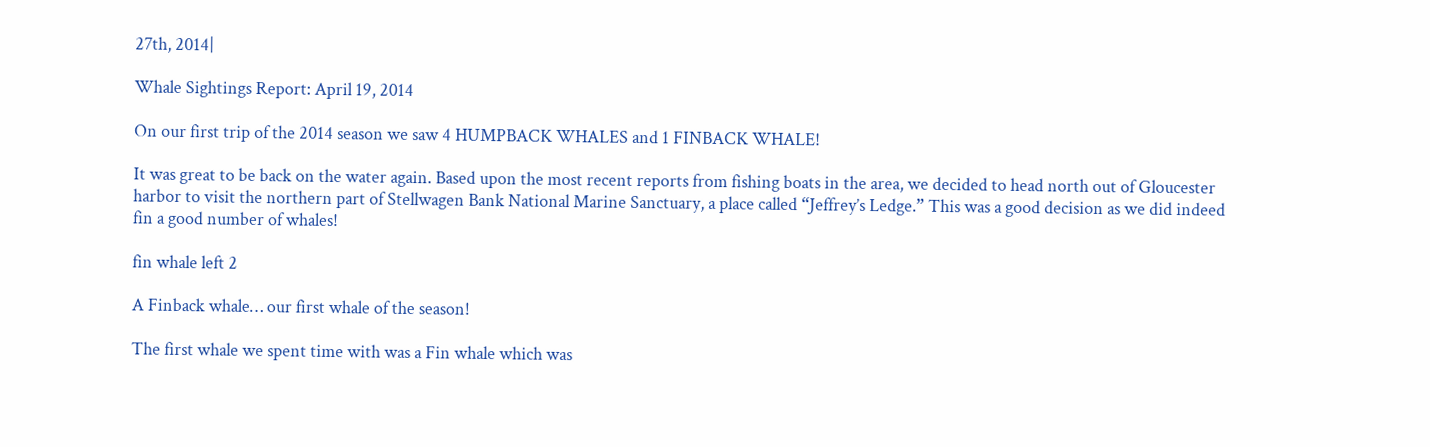27th, 2014|

Whale Sightings Report: April 19, 2014

On our first trip of the 2014 season we saw 4 HUMPBACK WHALES and 1 FINBACK WHALE!

It was great to be back on the water again. Based upon the most recent reports from fishing boats in the area, we decided to head north out of Gloucester harbor to visit the northern part of Stellwagen Bank National Marine Sanctuary, a place called “Jeffrey’s Ledge.” This was a good decision as we did indeed fin a good number of whales!

fin whale left 2

A Finback whale… our first whale of the season!

The first whale we spent time with was a Fin whale which was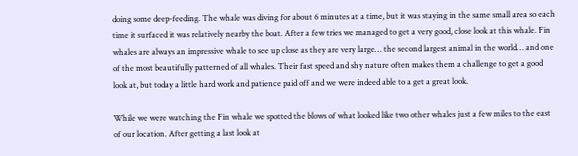doing some deep-feeding. The whale was diving for about 6 minutes at a time, but it was staying in the same small area so each time it surfaced it was relatively nearby the boat. After a few tries we managed to get a very good, close look at this whale. Fin whales are always an impressive whale to see up close as they are very large… the second largest animal in the world… and one of the most beautifully patterned of all whales. Their fast speed and shy nature often makes them a challenge to get a good look at, but today a little hard work and patience paid off and we were indeed able to a get a great look.

While we were watching the Fin whale we spotted the blows of what looked like two other whales just a few miles to the east of our location. After getting a last look at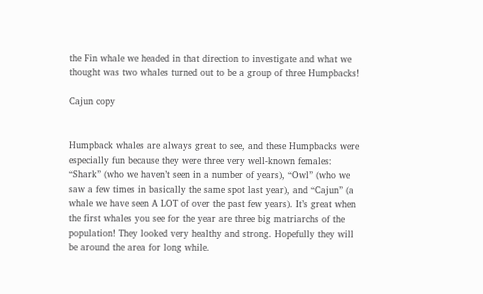the Fin whale we headed in that direction to investigate and what we thought was two whales turned out to be a group of three Humpbacks!

Cajun copy


Humpback whales are always great to see, and these Humpbacks were especially fun because they were three very well-known females: “Shark” (who we haven’t seen in a number of years), “Owl” (who we saw a few times in basically the same spot last year), and “Cajun” (a whale we have seen A LOT of over the past few years). It’s great when the first whales you see for the year are three big matriarchs of the population! They looked very healthy and strong. Hopefully they will be around the area for long while.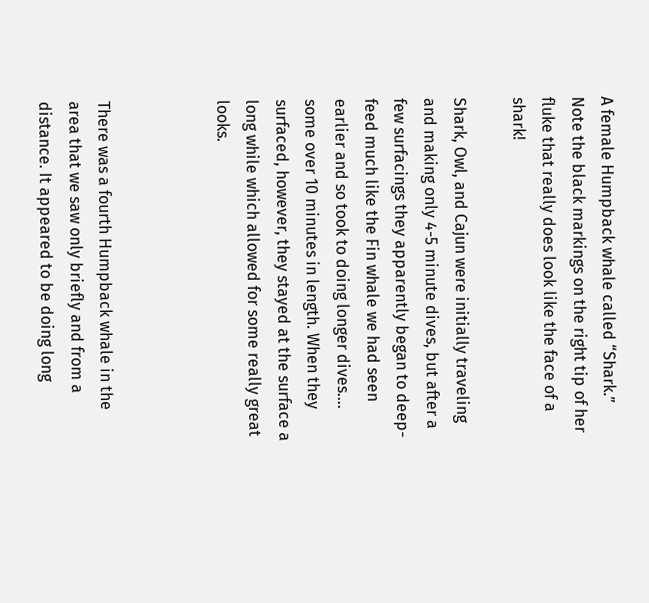A female Humpback whale called “Shark.” Note the black markings on the right tip of her fluke that really does look like the face of a shark!

Shark, Owl, and Cajun were initially traveling and making only 4-5 minute dives, but after a few surfacings they apparently began to deep-feed much like the Fin whale we had seen earlier and so took to doing longer dives…. some over 10 minutes in length. When they surfaced, however, they stayed at the surface a long while which allowed for some really great looks.



There was a fourth Humpback whale in the area that we saw only briefly and from a distance. It appeared to be doing long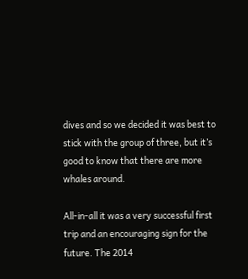dives and so we decided it was best to stick with the group of three, but it’s good to know that there are more whales around.

All-in-all it was a very successful first trip and an encouraging sign for the future. The 2014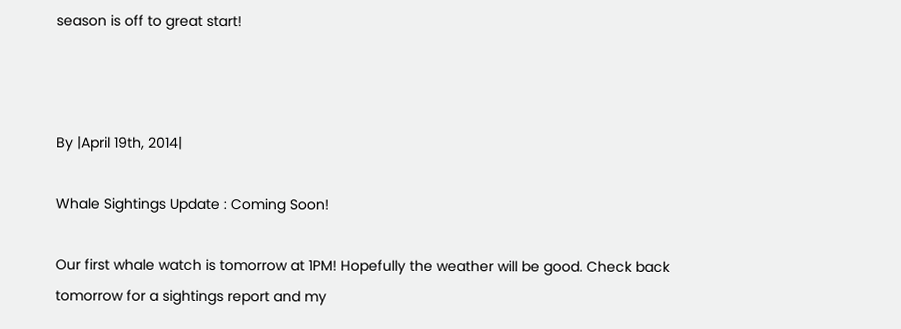season is off to great start!



By |April 19th, 2014|

Whale Sightings Update : Coming Soon!

Our first whale watch is tomorrow at 1PM! Hopefully the weather will be good. Check back tomorrow for a sightings report and my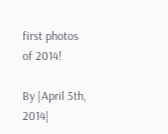first photos of 2014!

By |April 5th, 2014|